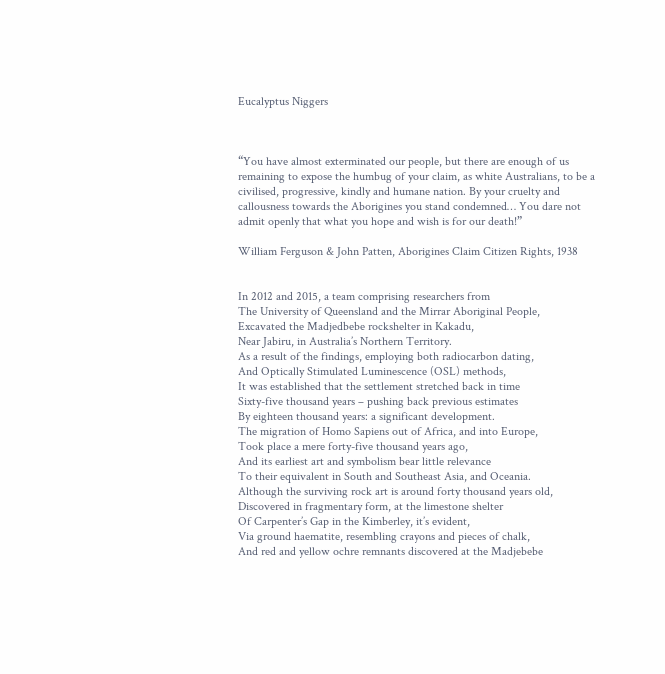Eucalyptus Niggers



“You have almost exterminated our people, but there are enough of us
remaining to expose the humbug of your claim, as white Australians, to be a
civilised, progressive, kindly and humane nation. By your cruelty and
callousness towards the Aborigines you stand condemned… You dare not
admit openly that what you hope and wish is for our death!”

William Ferguson & John Patten, Aborigines Claim Citizen Rights, 1938


In 2012 and 2015, a team comprising researchers from
The University of Queensland and the Mirrar Aboriginal People,
Excavated the Madjedbebe rockshelter in Kakadu,
Near Jabiru, in Australia’s Northern Territory.
As a result of the findings, employing both radiocarbon dating,
And Optically Stimulated Luminescence (OSL) methods,
It was established that the settlement stretched back in time
Sixty-five thousand years – pushing back previous estimates
By eighteen thousand years: a significant development.
The migration of Homo Sapiens out of Africa, and into Europe,
Took place a mere forty-five thousand years ago,
And its earliest art and symbolism bear little relevance
To their equivalent in South and Southeast Asia, and Oceania.
Although the surviving rock art is around forty thousand years old,
Discovered in fragmentary form, at the limestone shelter
Of Carpenter’s Gap in the Kimberley, it’s evident,
Via ground haematite, resembling crayons and pieces of chalk,
And red and yellow ochre remnants discovered at the Madjebebe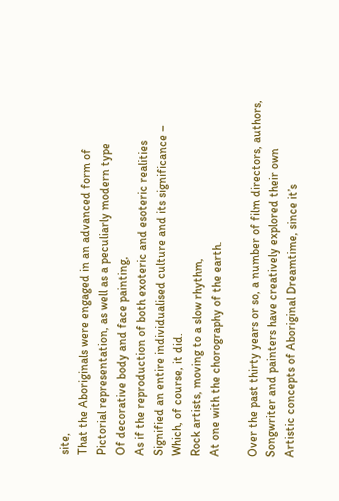site,
That the Aboriginals were engaged in an advanced form of
Pictorial representation, as well as a peculiarly modern type
Of decorative body and face painting,
As if the reproduction of both exoteric and esoteric realities
Signified an entire individualised culture and its significance –
Which, of course, it did.
Rock artists, moving to a slow rhythm,
At one with the chorography of the earth.

Over the past thirty years or so, a number of film directors, authors,
Songwriter and painters have creatively explored their own
Artistic concepts of Aboriginal Dreamtime, since it’s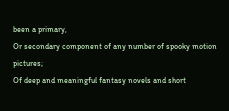been a primary,
Or secondary component of any number of spooky motion pictures;
Of deep and meaningful fantasy novels and short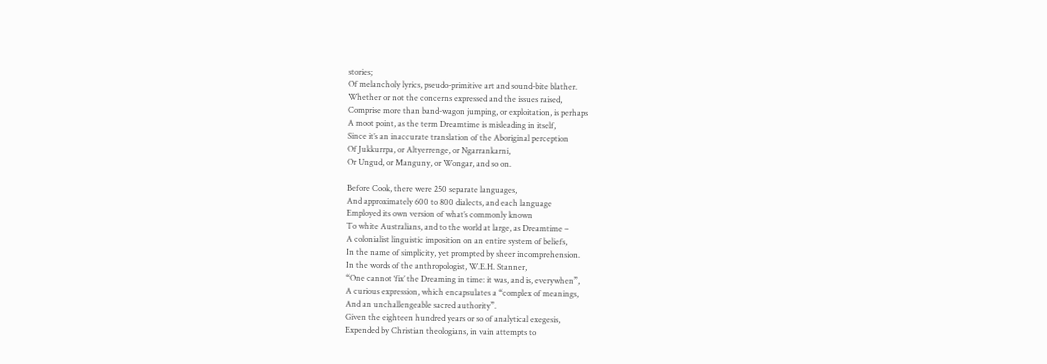stories;
Of melancholy lyrics, pseudo-primitive art and sound-bite blather.
Whether or not the concerns expressed and the issues raised,
Comprise more than band-wagon jumping, or exploitation, is perhaps
A moot point, as the term Dreamtime is misleading in itself,
Since it’s an inaccurate translation of the Aboriginal perception
Of Jukkurrpa, or Altyerrenge, or Ngarrankarni,
Or Ungud, or Manguny, or Wongar, and so on.

Before Cook, there were 250 separate languages,
And approximately 600 to 800 dialects, and each language
Employed its own version of what’s commonly known
To white Australians, and to the world at large, as Dreamtime –
A colonialist linguistic imposition on an entire system of beliefs,
In the name of simplicity, yet prompted by sheer incomprehension.
In the words of the anthropologist, W.E.H. Stanner,
“One cannot ‘fix’ the Dreaming in time: it was, and is, everywhen”,
A curious expression, which encapsulates a “complex of meanings,
And an unchallengeable sacred authority”.
Given the eighteen hundred years or so of analytical exegesis,
Expended by Christian theologians, in vain attempts to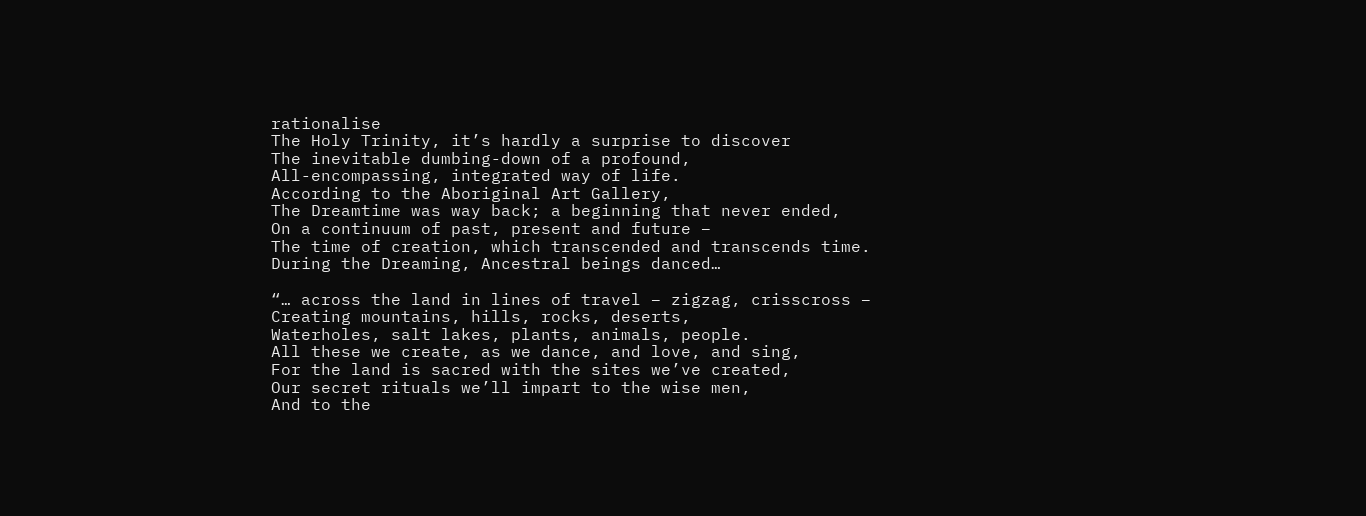rationalise
The Holy Trinity, it’s hardly a surprise to discover
The inevitable dumbing-down of a profound,
All-encompassing, integrated way of life.
According to the Aboriginal Art Gallery,
The Dreamtime was way back; a beginning that never ended,
On a continuum of past, present and future –
The time of creation, which transcended and transcends time.
During the Dreaming, Ancestral beings danced…

“… across the land in lines of travel – zigzag, crisscross –
Creating mountains, hills, rocks, deserts,
Waterholes, salt lakes, plants, animals, people.
All these we create, as we dance, and love, and sing,
For the land is sacred with the sites we’ve created,
Our secret rituals we’ll impart to the wise men,
And to the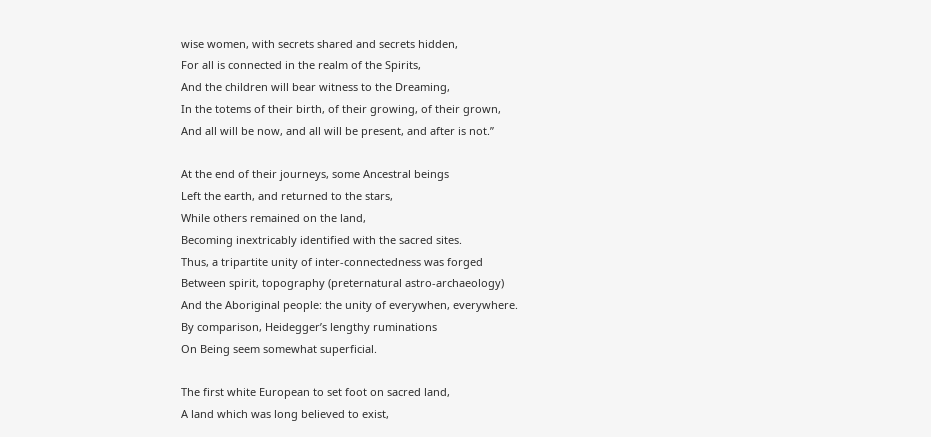wise women, with secrets shared and secrets hidden,
For all is connected in the realm of the Spirits,
And the children will bear witness to the Dreaming,
In the totems of their birth, of their growing, of their grown,
And all will be now, and all will be present, and after is not.”

At the end of their journeys, some Ancestral beings
Left the earth, and returned to the stars,
While others remained on the land,
Becoming inextricably identified with the sacred sites.
Thus, a tripartite unity of inter-connectedness was forged
Between spirit, topography (preternatural astro-archaeology)
And the Aboriginal people: the unity of everywhen, everywhere.
By comparison, Heidegger’s lengthy ruminations
On Being seem somewhat superficial.

The first white European to set foot on sacred land,
A land which was long believed to exist,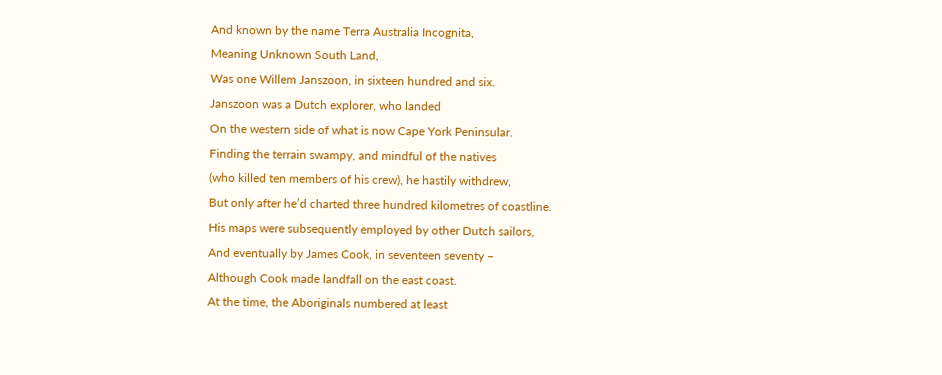And known by the name Terra Australia Incognita,
Meaning Unknown South Land,
Was one Willem Janszoon, in sixteen hundred and six.
Janszoon was a Dutch explorer, who landed
On the western side of what is now Cape York Peninsular.
Finding the terrain swampy, and mindful of the natives
(who killed ten members of his crew), he hastily withdrew,
But only after he’d charted three hundred kilometres of coastline.
His maps were subsequently employed by other Dutch sailors,
And eventually by James Cook, in seventeen seventy –
Although Cook made landfall on the east coast.
At the time, the Aboriginals numbered at least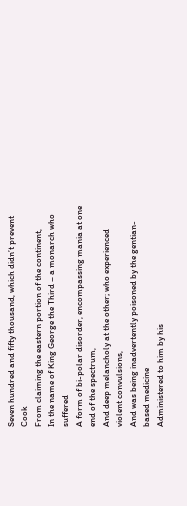Seven hundred and fifty thousand, which didn’t prevent Cook
From claiming the eastern portion of the continent,
In the name of King George the Third – a monarch who suffered
A form of bi-polar disorder, encompassing mania at one end of the spectrum,
And deep melancholy at the other; who experienced violent convulsions,
And was being inadvertently poisoned by the gentian-based medicine
Administered to him by his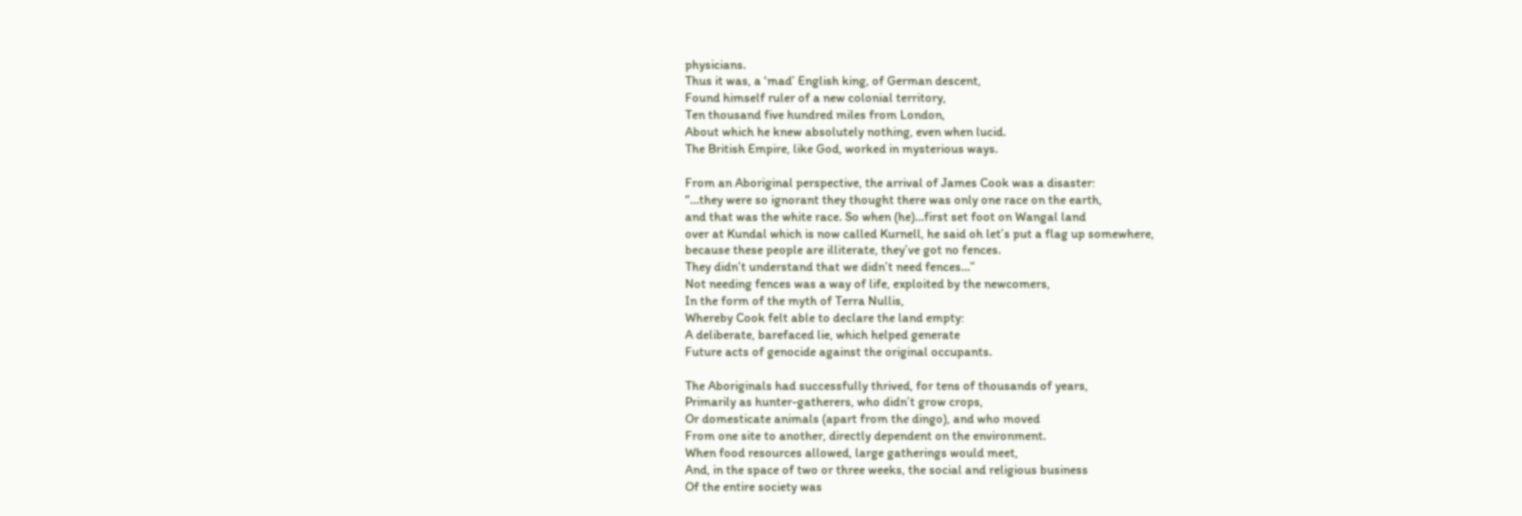physicians.
Thus it was, a ‘mad’ English king, of German descent,
Found himself ruler of a new colonial territory,
Ten thousand five hundred miles from London,
About which he knew absolutely nothing, even when lucid.
The British Empire, like God, worked in mysterious ways.

From an Aboriginal perspective, the arrival of James Cook was a disaster:
“…they were so ignorant they thought there was only one race on the earth,
and that was the white race. So when (he)…first set foot on Wangal land
over at Kundal which is now called Kurnell, he said oh let’s put a flag up somewhere,
because these people are illiterate, they’ve got no fences.
They didn’t understand that we didn’t need fences…”
Not needing fences was a way of life, exploited by the newcomers,
In the form of the myth of Terra Nullis,
Whereby Cook felt able to declare the land empty:
A deliberate, barefaced lie, which helped generate
Future acts of genocide against the original occupants.

The Aboriginals had successfully thrived, for tens of thousands of years,
Primarily as hunter-gatherers, who didn’t grow crops,
Or domesticate animals (apart from the dingo), and who moved
From one site to another, directly dependent on the environment.
When food resources allowed, large gatherings would meet,
And, in the space of two or three weeks, the social and religious business
Of the entire society was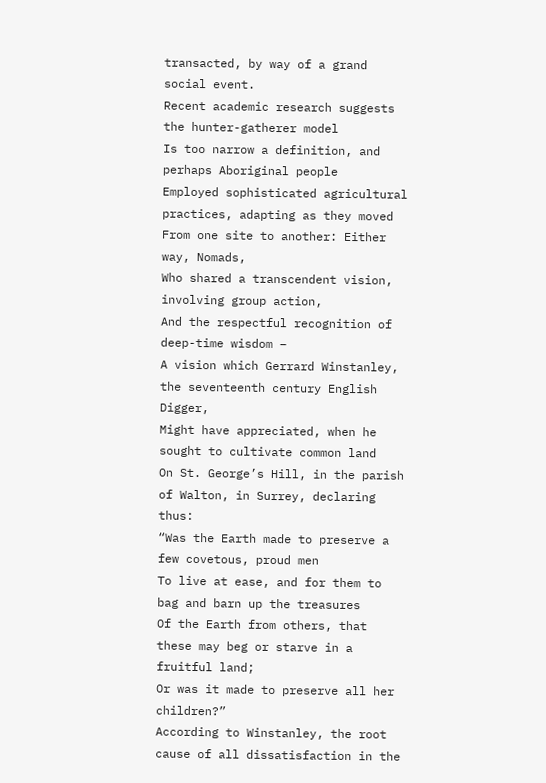transacted, by way of a grand social event.
Recent academic research suggests the hunter-gatherer model
Is too narrow a definition, and perhaps Aboriginal people
Employed sophisticated agricultural practices, adapting as they moved
From one site to another: Either way, Nomads,
Who shared a transcendent vision, involving group action,
And the respectful recognition of deep-time wisdom –
A vision which Gerrard Winstanley, the seventeenth century English Digger,
Might have appreciated, when he sought to cultivate common land
On St. George’s Hill, in the parish of Walton, in Surrey, declaring thus:
“Was the Earth made to preserve a few covetous, proud men
To live at ease, and for them to bag and barn up the treasures
Of the Earth from others, that these may beg or starve in a fruitful land;
Or was it made to preserve all her children?”
According to Winstanley, the root cause of all dissatisfaction in the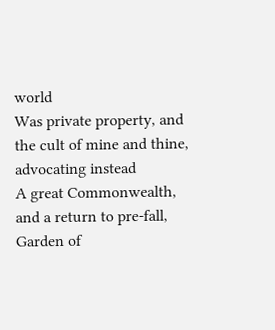world
Was private property, and the cult of mine and thine, advocating instead
A great Commonwealth, and a return to pre-fall, Garden of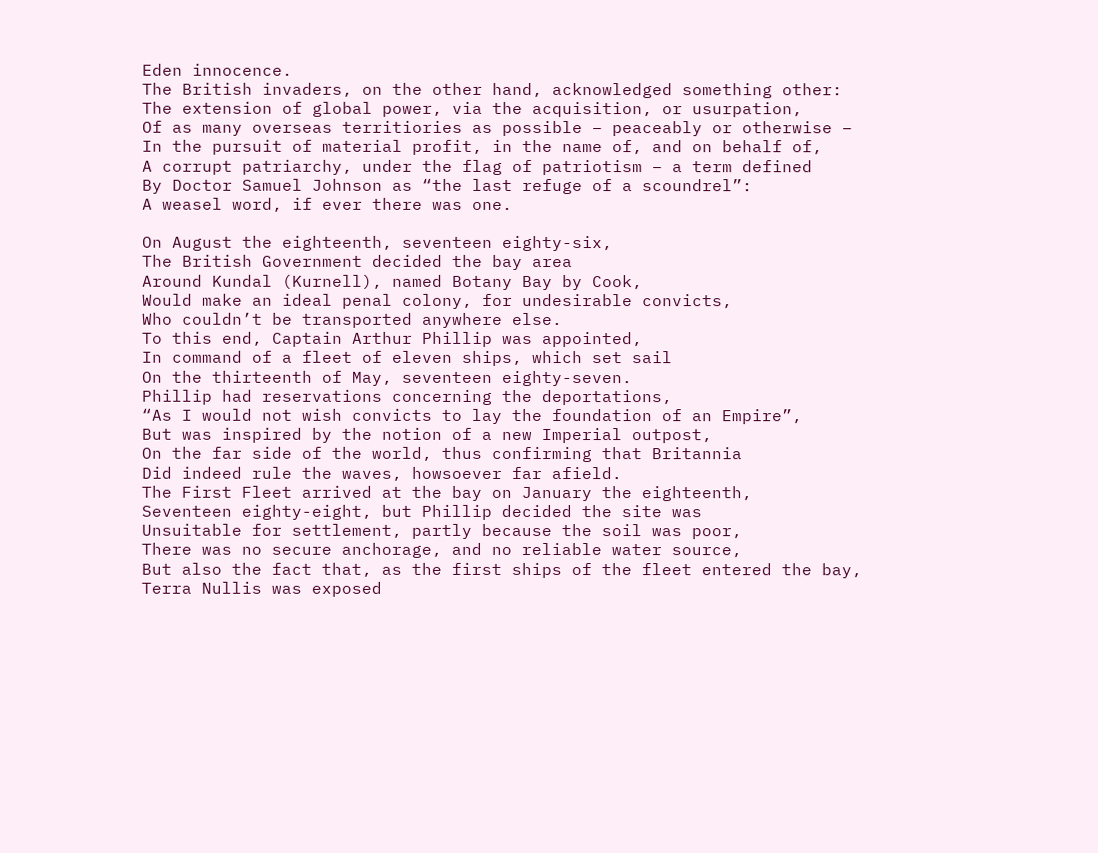Eden innocence.
The British invaders, on the other hand, acknowledged something other:
The extension of global power, via the acquisition, or usurpation,
Of as many overseas territiories as possible – peaceably or otherwise –
In the pursuit of material profit, in the name of, and on behalf of,
A corrupt patriarchy, under the flag of patriotism – a term defined
By Doctor Samuel Johnson as “the last refuge of a scoundrel”:
A weasel word, if ever there was one.

On August the eighteenth, seventeen eighty-six,
The British Government decided the bay area
Around Kundal (Kurnell), named Botany Bay by Cook,
Would make an ideal penal colony, for undesirable convicts,
Who couldn’t be transported anywhere else.
To this end, Captain Arthur Phillip was appointed,
In command of a fleet of eleven ships, which set sail
On the thirteenth of May, seventeen eighty-seven.
Phillip had reservations concerning the deportations,
“As I would not wish convicts to lay the foundation of an Empire”,
But was inspired by the notion of a new Imperial outpost,
On the far side of the world, thus confirming that Britannia
Did indeed rule the waves, howsoever far afield.
The First Fleet arrived at the bay on January the eighteenth,
Seventeen eighty-eight, but Phillip decided the site was
Unsuitable for settlement, partly because the soil was poor,
There was no secure anchorage, and no reliable water source,
But also the fact that, as the first ships of the fleet entered the bay,
Terra Nullis was exposed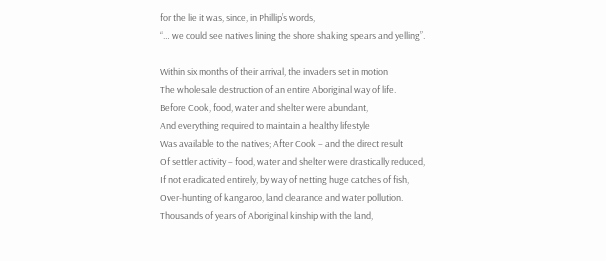for the lie it was, since, in Phillip’s words,
“… we could see natives lining the shore shaking spears and yelling”.

Within six months of their arrival, the invaders set in motion
The wholesale destruction of an entire Aboriginal way of life.
Before Cook, food, water and shelter were abundant,
And everything required to maintain a healthy lifestyle
Was available to the natives; After Cook – and the direct result
Of settler activity – food, water and shelter were drastically reduced,
If not eradicated entirely, by way of netting huge catches of fish,
Over-hunting of kangaroo, land clearance and water pollution.
Thousands of years of Aboriginal kinship with the land,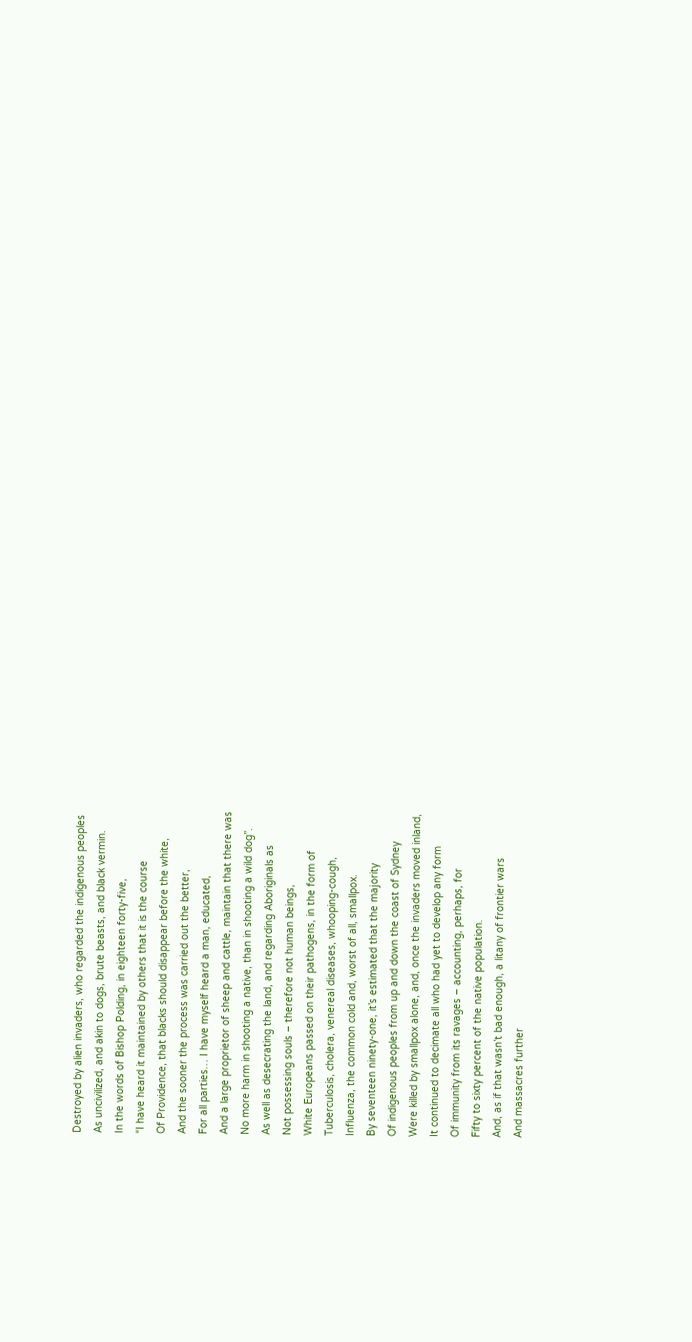Destroyed by alien invaders, who regarded the indigenous peoples
As uncivilized, and akin to dogs, brute beasts, and black vermin.
In the words of Bishop Polding, in eighteen forty-five,
“I have heard it maintained by others that it is the course
Of Providence, that blacks should disappear before the white,
And the sooner the process was carried out the better,
For all parties… I have myself heard a man, educated,
And a large proprietor of sheep and cattle, maintain that there was
No more harm in shooting a native, than in shooting a wild dog”.
As well as desecrating the land, and regarding Aboriginals as
Not possessing souls – therefore not human beings,
White Europeans passed on their pathogens, in the form of
Tuberculosis, cholera, venereal diseases, whooping-cough,
Influenza, the common cold and, worst of all, smallpox.
By seventeen ninety-one, it’s estimated that the majority
Of indigenous peoples from up and down the coast of Sydney
Were killed by smallpox alone, and, once the invaders moved inland,
It continued to decimate all who had yet to develop any form
Of immunity from its ravages – accounting, perhaps, for
Fifty to sixty percent of the native population.
And, as if that wasn’t bad enough, a litany of frontier wars
And massacres further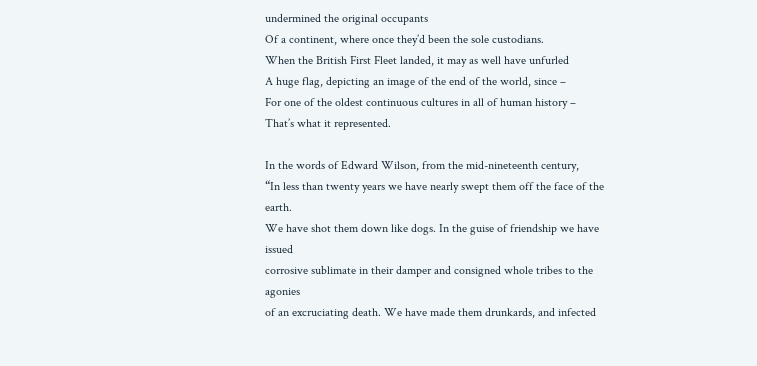undermined the original occupants
Of a continent, where once they’d been the sole custodians.
When the British First Fleet landed, it may as well have unfurled
A huge flag, depicting an image of the end of the world, since –
For one of the oldest continuous cultures in all of human history –
That’s what it represented.

In the words of Edward Wilson, from the mid-nineteenth century,
“In less than twenty years we have nearly swept them off the face of the earth.
We have shot them down like dogs. In the guise of friendship we have issued
corrosive sublimate in their damper and consigned whole tribes to the agonies
of an excruciating death. We have made them drunkards, and infected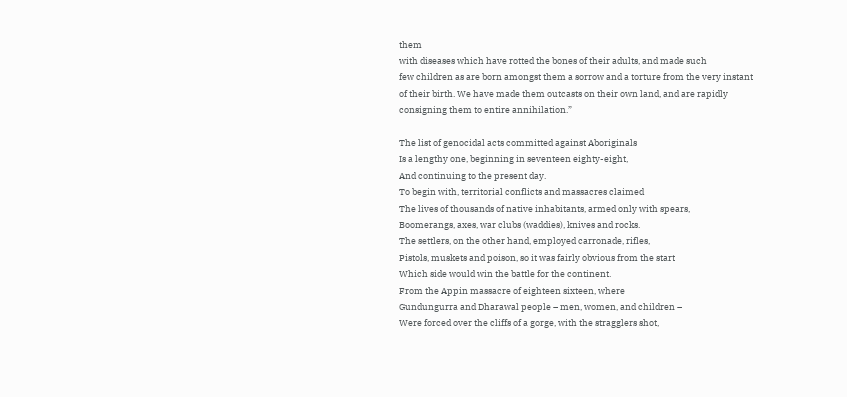them
with diseases which have rotted the bones of their adults, and made such
few children as are born amongst them a sorrow and a torture from the very instant
of their birth. We have made them outcasts on their own land, and are rapidly
consigning them to entire annihilation.”

The list of genocidal acts committed against Aboriginals
Is a lengthy one, beginning in seventeen eighty-eight,
And continuing to the present day.
To begin with, territorial conflicts and massacres claimed
The lives of thousands of native inhabitants, armed only with spears,
Boomerangs, axes, war clubs (waddies), knives and rocks.
The settlers, on the other hand, employed carronade, rifles,
Pistols, muskets and poison, so it was fairly obvious from the start
Which side would win the battle for the continent.
From the Appin massacre of eighteen sixteen, where
Gundungurra and Dharawal people – men, women, and children –
Were forced over the cliffs of a gorge, with the stragglers shot,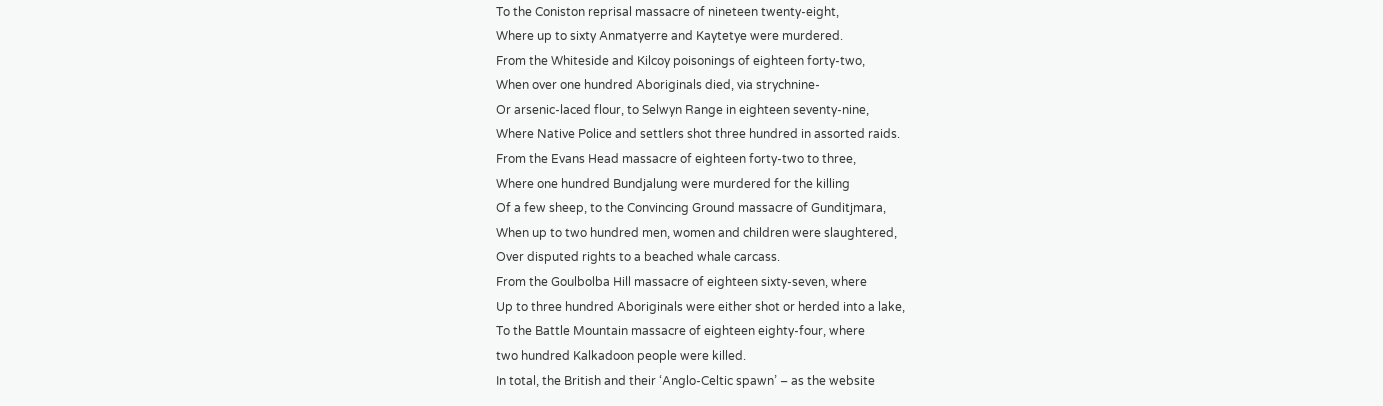To the Coniston reprisal massacre of nineteen twenty-eight,
Where up to sixty Anmatyerre and Kaytetye were murdered.
From the Whiteside and Kilcoy poisonings of eighteen forty-two,
When over one hundred Aboriginals died, via strychnine-
Or arsenic-laced flour, to Selwyn Range in eighteen seventy-nine,
Where Native Police and settlers shot three hundred in assorted raids.
From the Evans Head massacre of eighteen forty-two to three,
Where one hundred Bundjalung were murdered for the killing
Of a few sheep, to the Convincing Ground massacre of Gunditjmara,
When up to two hundred men, women and children were slaughtered,
Over disputed rights to a beached whale carcass.
From the Goulbolba Hill massacre of eighteen sixty-seven, where
Up to three hundred Aboriginals were either shot or herded into a lake,
To the Battle Mountain massacre of eighteen eighty-four, where
two hundred Kalkadoon people were killed.
In total, the British and their ‘Anglo-Celtic spawn’ – as the website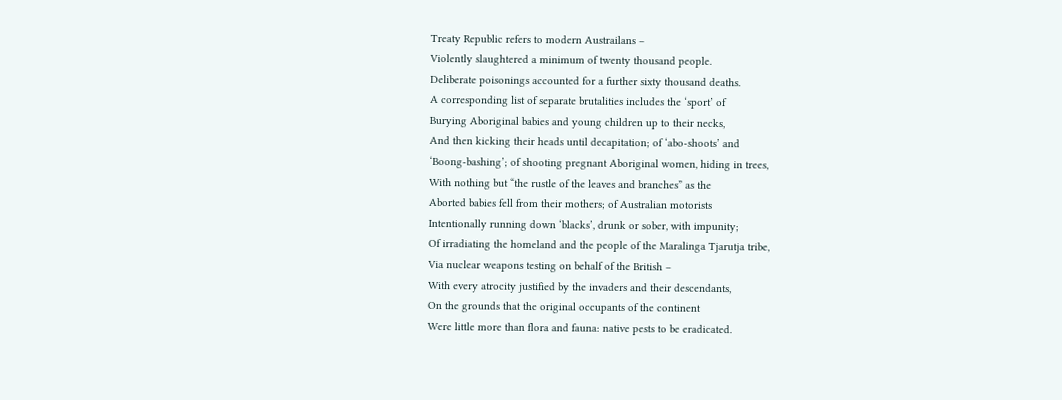Treaty Republic refers to modern Austrailans –
Violently slaughtered a minimum of twenty thousand people.
Deliberate poisonings accounted for a further sixty thousand deaths.
A corresponding list of separate brutalities includes the ‘sport’ of
Burying Aboriginal babies and young children up to their necks,
And then kicking their heads until decapitation; of ‘abo-shoots’ and
‘Boong-bashing’; of shooting pregnant Aboriginal women, hiding in trees,
With nothing but “the rustle of the leaves and branches” as the
Aborted babies fell from their mothers; of Australian motorists
Intentionally running down ‘blacks’, drunk or sober, with impunity;
Of irradiating the homeland and the people of the Maralinga Tjarutja tribe,
Via nuclear weapons testing on behalf of the British –
With every atrocity justified by the invaders and their descendants,
On the grounds that the original occupants of the continent
Were little more than flora and fauna: native pests to be eradicated.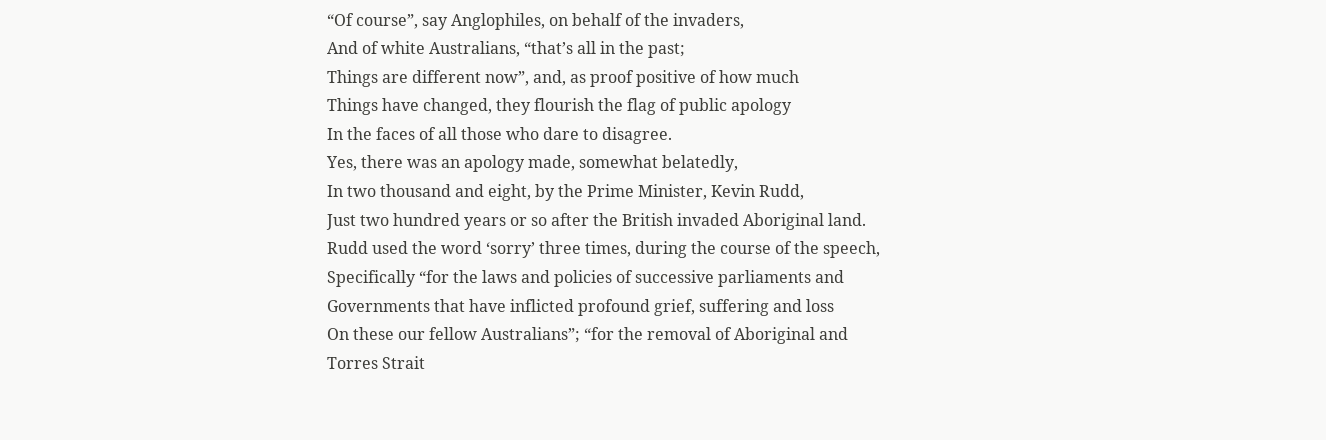“Of course”, say Anglophiles, on behalf of the invaders,
And of white Australians, “that’s all in the past;
Things are different now”, and, as proof positive of how much
Things have changed, they flourish the flag of public apology
In the faces of all those who dare to disagree.
Yes, there was an apology made, somewhat belatedly,
In two thousand and eight, by the Prime Minister, Kevin Rudd,
Just two hundred years or so after the British invaded Aboriginal land.
Rudd used the word ‘sorry’ three times, during the course of the speech,
Specifically “for the laws and policies of successive parliaments and
Governments that have inflicted profound grief, suffering and loss
On these our fellow Australians”; “for the removal of Aboriginal and
Torres Strait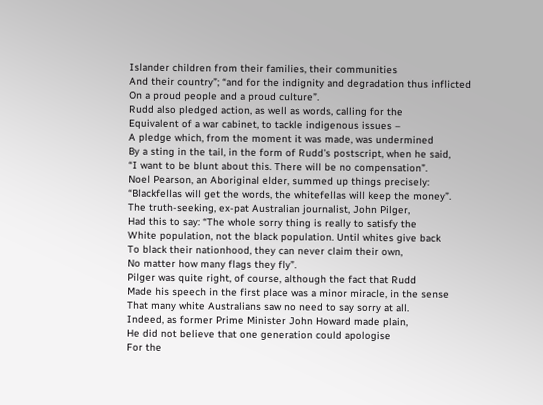Islander children from their families, their communities
And their country”; “and for the indignity and degradation thus inflicted
On a proud people and a proud culture”.
Rudd also pledged action, as well as words, calling for the
Equivalent of a war cabinet, to tackle indigenous issues –
A pledge which, from the moment it was made, was undermined
By a sting in the tail, in the form of Rudd’s postscript, when he said,
“I want to be blunt about this. There will be no compensation”.
Noel Pearson, an Aboriginal elder, summed up things precisely:
“Blackfellas will get the words, the whitefellas will keep the money”.
The truth-seeking, ex-pat Australian journalist, John Pilger,
Had this to say: “The whole sorry thing is really to satisfy the
White population, not the black population. Until whites give back
To black their nationhood, they can never claim their own,
No matter how many flags they fly”.
Pilger was quite right, of course, although the fact that Rudd
Made his speech in the first place was a minor miracle, in the sense
That many white Australians saw no need to say sorry at all.
Indeed, as former Prime Minister John Howard made plain,
He did not believe that one generation could apologise
For the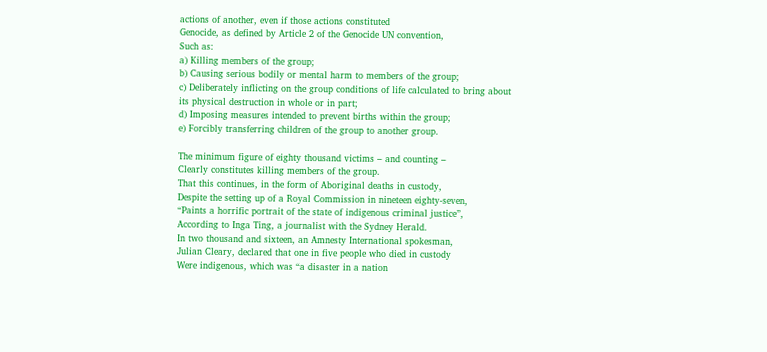actions of another, even if those actions constituted
Genocide, as defined by Article 2 of the Genocide UN convention,
Such as:
a) Killing members of the group;
b) Causing serious bodily or mental harm to members of the group;
c) Deliberately inflicting on the group conditions of life calculated to bring about
its physical destruction in whole or in part;
d) Imposing measures intended to prevent births within the group;
e) Forcibly transferring children of the group to another group.

The minimum figure of eighty thousand victims – and counting –
Clearly constitutes killing members of the group.
That this continues, in the form of Aboriginal deaths in custody,
Despite the setting up of a Royal Commission in nineteen eighty-seven,
“Paints a horrific portrait of the state of indigenous criminal justice”,
According to Inga Ting, a journalist with the Sydney Herald.
In two thousand and sixteen, an Amnesty International spokesman,
Julian Cleary, declared that one in five people who died in custody
Were indigenous, which was “a disaster in a nation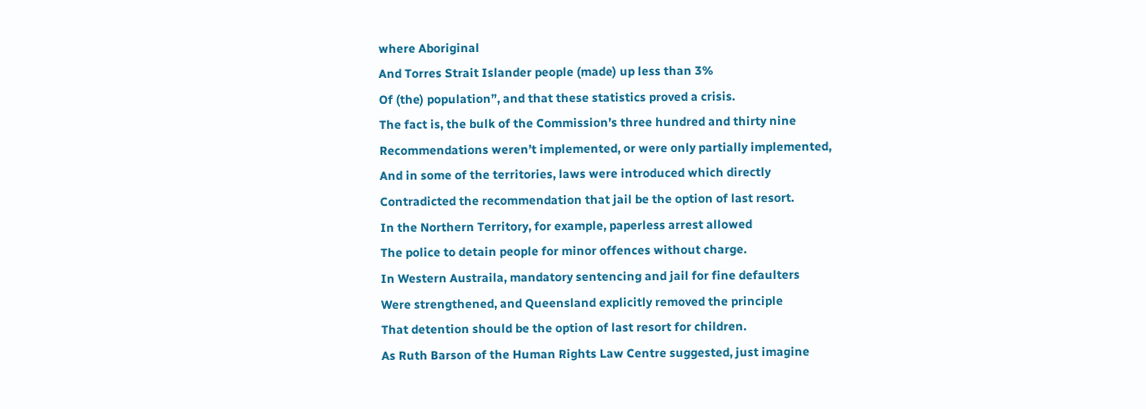where Aboriginal
And Torres Strait Islander people (made) up less than 3%
Of (the) population”, and that these statistics proved a crisis.
The fact is, the bulk of the Commission’s three hundred and thirty nine
Recommendations weren’t implemented, or were only partially implemented,
And in some of the territories, laws were introduced which directly
Contradicted the recommendation that jail be the option of last resort.
In the Northern Territory, for example, paperless arrest allowed
The police to detain people for minor offences without charge.
In Western Austraila, mandatory sentencing and jail for fine defaulters
Were strengthened, and Queensland explicitly removed the principle
That detention should be the option of last resort for children.
As Ruth Barson of the Human Rights Law Centre suggested, just imagine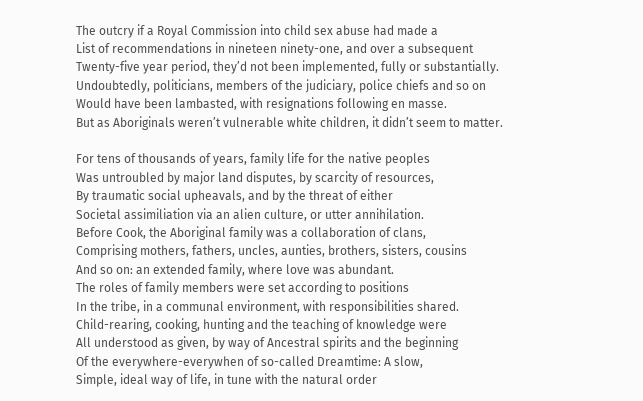The outcry if a Royal Commission into child sex abuse had made a
List of recommendations in nineteen ninety-one, and over a subsequent
Twenty-five year period, they’d not been implemented, fully or substantially.
Undoubtedly, politicians, members of the judiciary, police chiefs and so on
Would have been lambasted, with resignations following en masse.
But as Aboriginals weren’t vulnerable white children, it didn’t seem to matter.

For tens of thousands of years, family life for the native peoples
Was untroubled by major land disputes, by scarcity of resources,
By traumatic social upheavals, and by the threat of either
Societal assimiliation via an alien culture, or utter annihilation.
Before Cook, the Aboriginal family was a collaboration of clans,
Comprising mothers, fathers, uncles, aunties, brothers, sisters, cousins
And so on: an extended family, where love was abundant.
The roles of family members were set according to positions
In the tribe, in a communal environment, with responsibilities shared.
Child-rearing, cooking, hunting and the teaching of knowledge were
All understood as given, by way of Ancestral spirits and the beginning
Of the everywhere-everywhen of so-called Dreamtime: A slow,
Simple, ideal way of life, in tune with the natural order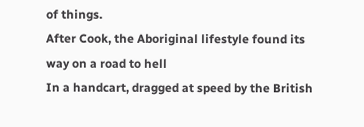of things.
After Cook, the Aboriginal lifestyle found its way on a road to hell
In a handcart, dragged at speed by the British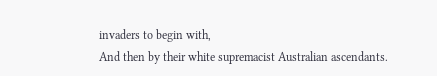invaders to begin with,
And then by their white supremacist Australian ascendants.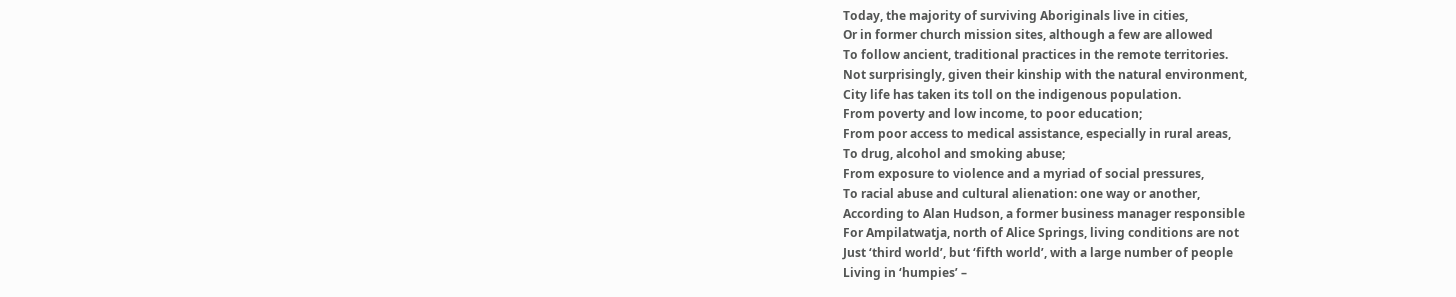Today, the majority of surviving Aboriginals live in cities,
Or in former church mission sites, although a few are allowed
To follow ancient, traditional practices in the remote territories.
Not surprisingly, given their kinship with the natural environment,
City life has taken its toll on the indigenous population.
From poverty and low income, to poor education;
From poor access to medical assistance, especially in rural areas,
To drug, alcohol and smoking abuse;
From exposure to violence and a myriad of social pressures,
To racial abuse and cultural alienation: one way or another,
According to Alan Hudson, a former business manager responsible
For Ampilatwatja, north of Alice Springs, living conditions are not
Just ‘third world’, but ‘fifth world’, with a large number of people
Living in ‘humpies’ –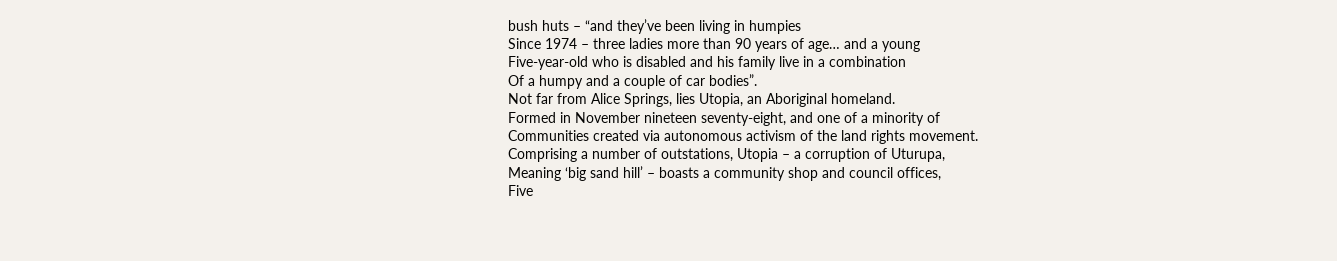bush huts – “and they’ve been living in humpies
Since 1974 – three ladies more than 90 years of age… and a young
Five-year-old who is disabled and his family live in a combination
Of a humpy and a couple of car bodies”.
Not far from Alice Springs, lies Utopia, an Aboriginal homeland.
Formed in November nineteen seventy-eight, and one of a minority of
Communities created via autonomous activism of the land rights movement.
Comprising a number of outstations, Utopia – a corruption of Uturupa,
Meaning ‘big sand hill’ – boasts a community shop and council offices,
Five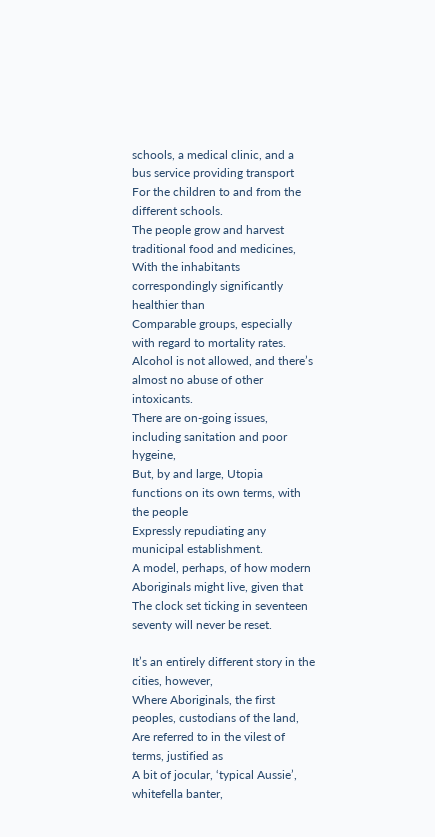schools, a medical clinic, and a bus service providing transport
For the children to and from the different schools.
The people grow and harvest traditional food and medicines,
With the inhabitants correspondingly significantly healthier than
Comparable groups, especially with regard to mortality rates.
Alcohol is not allowed, and there’s almost no abuse of other intoxicants.
There are on-going issues, including sanitation and poor hygeine,
But, by and large, Utopia functions on its own terms, with the people
Expressly repudiating any municipal establishment.
A model, perhaps, of how modern Aboriginals might live, given that
The clock set ticking in seventeen seventy will never be reset.

It’s an entirely different story in the cities, however,
Where Aboriginals, the first peoples, custodians of the land,
Are referred to in the vilest of terms, justified as
A bit of jocular, ‘typical Aussie’, whitefella banter,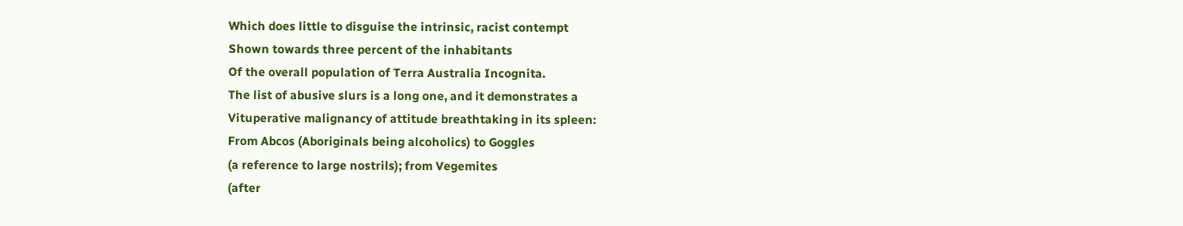Which does little to disguise the intrinsic, racist contempt
Shown towards three percent of the inhabitants
Of the overall population of Terra Australia Incognita.
The list of abusive slurs is a long one, and it demonstrates a
Vituperative malignancy of attitude breathtaking in its spleen:
From Abcos (Aboriginals being alcoholics) to Goggles
(a reference to large nostrils); from Vegemites
(after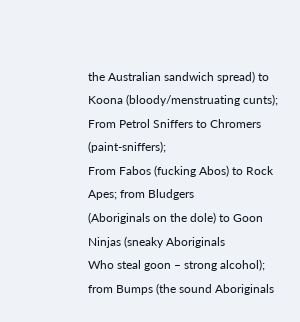the Australian sandwich spread) to Koona (bloody/menstruating cunts);
From Petrol Sniffers to Chromers (paint-sniffers);
From Fabos (fucking Abos) to Rock Apes; from Bludgers
(Aboriginals on the dole) to Goon Ninjas (sneaky Aboriginals
Who steal goon – strong alcohol); from Bumps (the sound Aboriginals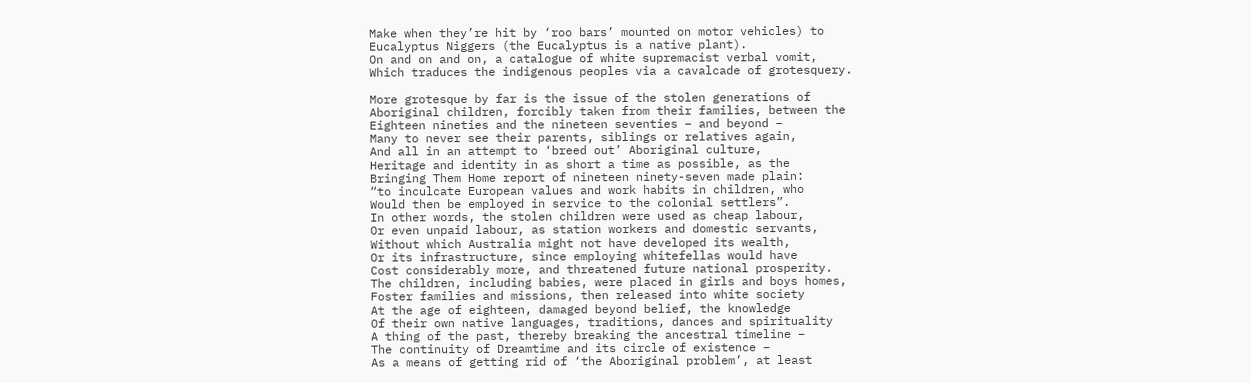Make when they’re hit by ‘roo bars’ mounted on motor vehicles) to
Eucalyptus Niggers (the Eucalyptus is a native plant).
On and on and on, a catalogue of white supremacist verbal vomit,
Which traduces the indigenous peoples via a cavalcade of grotesquery.

More grotesque by far is the issue of the stolen generations of
Aboriginal children, forcibly taken from their families, between the
Eighteen nineties and the nineteen seventies – and beyond –
Many to never see their parents, siblings or relatives again,
And all in an attempt to ‘breed out’ Aboriginal culture,
Heritage and identity in as short a time as possible, as the
Bringing Them Home report of nineteen ninety-seven made plain:
“to inculcate European values and work habits in children, who
Would then be employed in service to the colonial settlers”.
In other words, the stolen children were used as cheap labour,
Or even unpaid labour, as station workers and domestic servants,
Without which Australia might not have developed its wealth,
Or its infrastructure, since employing whitefellas would have
Cost considerably more, and threatened future national prosperity.
The children, including babies, were placed in girls and boys homes,
Foster families and missions, then released into white society
At the age of eighteen, damaged beyond belief, the knowledge
Of their own native languages, traditions, dances and spirituality
A thing of the past, thereby breaking the ancestral timeline –
The continuity of Dreamtime and its circle of existence –
As a means of getting rid of ‘the Aboriginal problem’, at least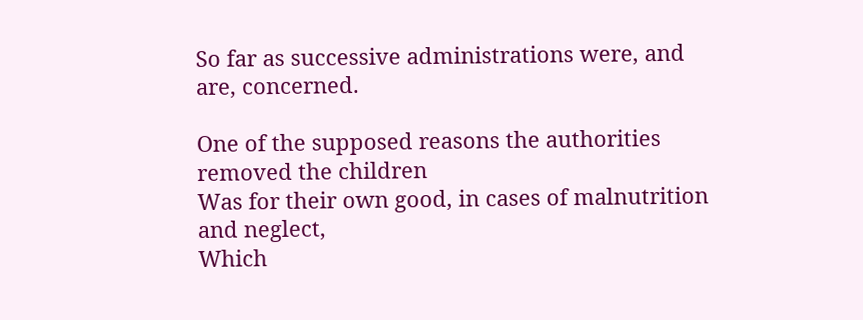So far as successive administrations were, and are, concerned.

One of the supposed reasons the authorities removed the children
Was for their own good, in cases of malnutrition and neglect,
Which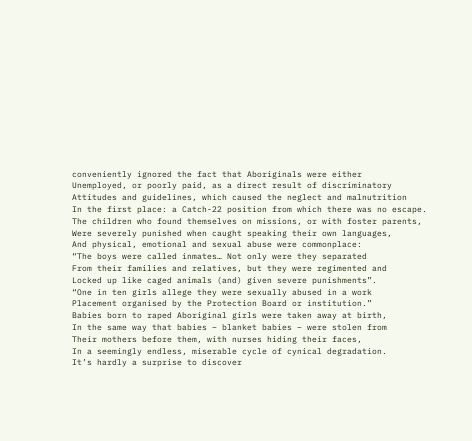conveniently ignored the fact that Aboriginals were either
Unemployed, or poorly paid, as a direct result of discriminatory
Attitudes and guidelines, which caused the neglect and malnutrition
In the first place: a Catch-22 position from which there was no escape.
The children who found themselves on missions, or with foster parents,
Were severely punished when caught speaking their own languages,
And physical, emotional and sexual abuse were commonplace:
“The boys were called inmates… Not only were they separated
From their families and relatives, but they were regimented and
Locked up like caged animals (and) given severe punishments”.
“One in ten girls allege they were sexually abused in a work
Placement organised by the Protection Board or institution.”
Babies born to raped Aboriginal girls were taken away at birth,
In the same way that babies – blanket babies – were stolen from
Their mothers before them, with nurses hiding their faces,
In a seemingly endless, miserable cycle of cynical degradation.
It’s hardly a surprise to discover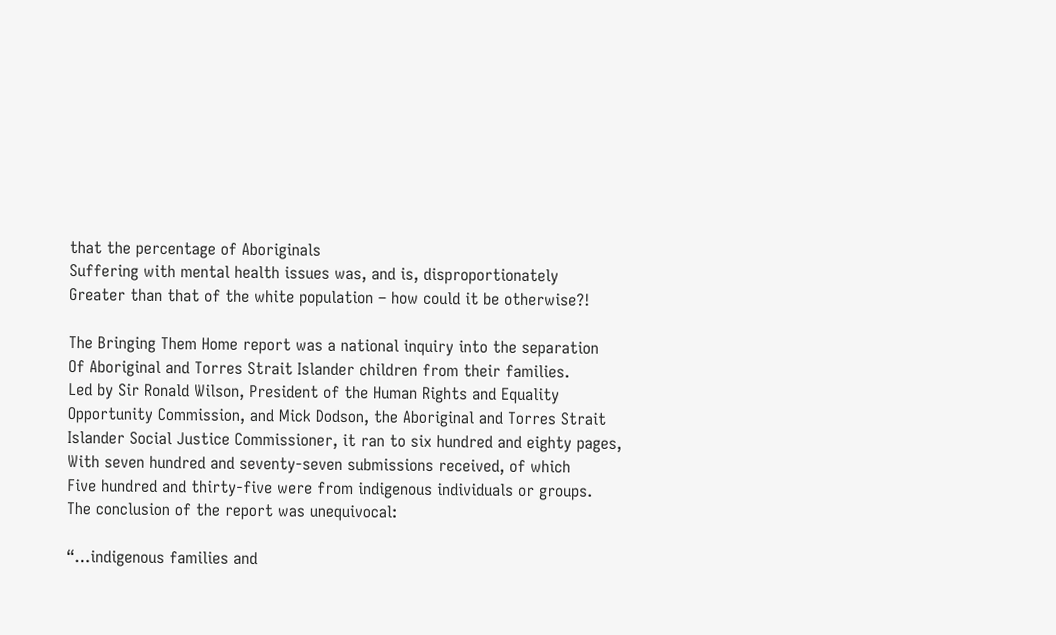that the percentage of Aboriginals
Suffering with mental health issues was, and is, disproportionately
Greater than that of the white population – how could it be otherwise?!

The Bringing Them Home report was a national inquiry into the separation
Of Aboriginal and Torres Strait Islander children from their families.
Led by Sir Ronald Wilson, President of the Human Rights and Equality
Opportunity Commission, and Mick Dodson, the Aboriginal and Torres Strait
Islander Social Justice Commissioner, it ran to six hundred and eighty pages,
With seven hundred and seventy-seven submissions received, of which
Five hundred and thirty-five were from indigenous individuals or groups.
The conclusion of the report was unequivocal:

“…indigenous families and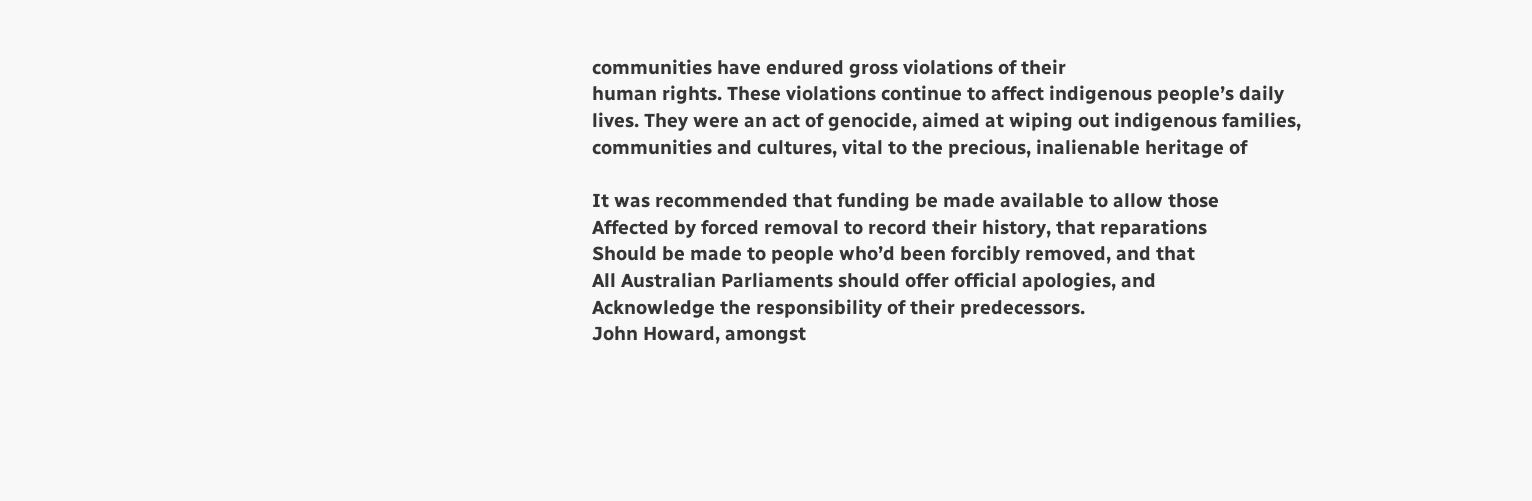communities have endured gross violations of their
human rights. These violations continue to affect indigenous people’s daily
lives. They were an act of genocide, aimed at wiping out indigenous families,
communities and cultures, vital to the precious, inalienable heritage of

It was recommended that funding be made available to allow those
Affected by forced removal to record their history, that reparations
Should be made to people who’d been forcibly removed, and that
All Australian Parliaments should offer official apologies, and
Acknowledge the responsibility of their predecessors.
John Howard, amongst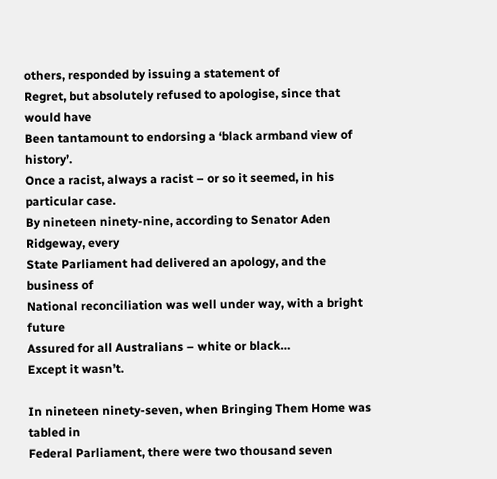others, responded by issuing a statement of
Regret, but absolutely refused to apologise, since that would have
Been tantamount to endorsing a ‘black armband view of history’.
Once a racist, always a racist – or so it seemed, in his particular case.
By nineteen ninety-nine, according to Senator Aden Ridgeway, every
State Parliament had delivered an apology, and the business of
National reconciliation was well under way, with a bright future
Assured for all Australians – white or black…
Except it wasn’t.

In nineteen ninety-seven, when Bringing Them Home was tabled in
Federal Parliament, there were two thousand seven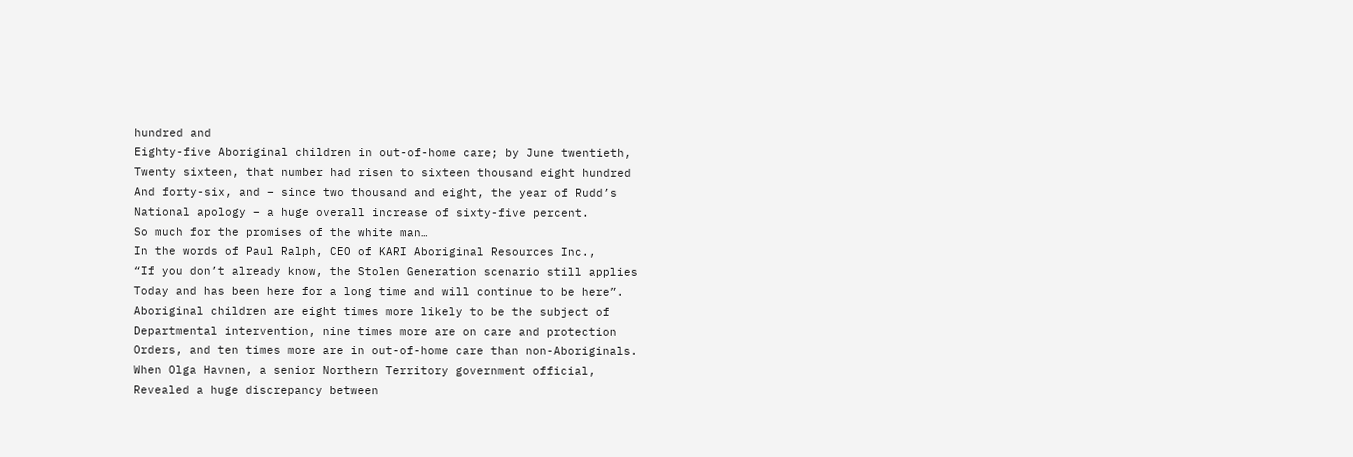hundred and
Eighty-five Aboriginal children in out-of-home care; by June twentieth,
Twenty sixteen, that number had risen to sixteen thousand eight hundred
And forty-six, and – since two thousand and eight, the year of Rudd’s
National apology – a huge overall increase of sixty-five percent.
So much for the promises of the white man…
In the words of Paul Ralph, CEO of KARI Aboriginal Resources Inc.,
“If you don’t already know, the Stolen Generation scenario still applies
Today and has been here for a long time and will continue to be here”.
Aboriginal children are eight times more likely to be the subject of
Departmental intervention, nine times more are on care and protection
Orders, and ten times more are in out-of-home care than non-Aboriginals.
When Olga Havnen, a senior Northern Territory government official,
Revealed a huge discrepancy between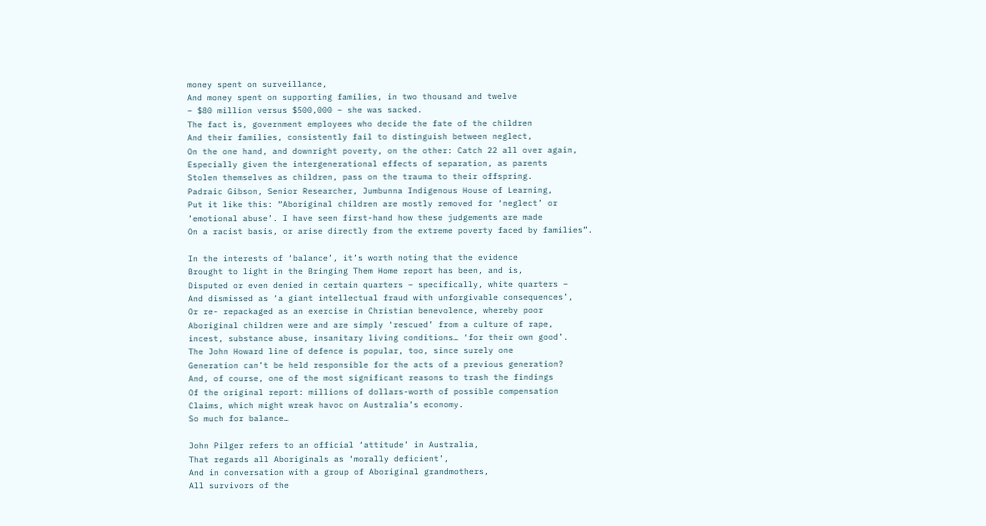money spent on surveillance,
And money spent on supporting families, in two thousand and twelve
– $80 million versus $500,000 – she was sacked.
The fact is, government employees who decide the fate of the children
And their families, consistently fail to distinguish between neglect,
On the one hand, and downright poverty, on the other: Catch 22 all over again,
Especially given the intergenerational effects of separation, as parents
Stolen themselves as children, pass on the trauma to their offspring.
Padraic Gibson, Senior Researcher, Jumbunna Indigenous House of Learning,
Put it like this: “Aboriginal children are mostly removed for ‘neglect’ or
’emotional abuse’. I have seen first-hand how these judgements are made
On a racist basis, or arise directly from the extreme poverty faced by families”.

In the interests of ‘balance’, it’s worth noting that the evidence
Brought to light in the Bringing Them Home report has been, and is,
Disputed or even denied in certain quarters – specifically, white quarters –
And dismissed as ‘a giant intellectual fraud with unforgivable consequences’,
Or re- repackaged as an exercise in Christian benevolence, whereby poor
Aboriginal children were and are simply ‘rescued’ from a culture of rape,
incest, substance abuse, insanitary living conditions… ‘for their own good’.
The John Howard line of defence is popular, too, since surely one
Generation can’t be held responsible for the acts of a previous generation?
And, of course, one of the most significant reasons to trash the findings
Of the original report: millions of dollars-worth of possible compensation
Claims, which might wreak havoc on Australia’s economy.
So much for balance…

John Pilger refers to an official ‘attitude’ in Australia,
That regards all Aboriginals as ‘morally deficient’,
And in conversation with a group of Aboriginal grandmothers,
All survivors of the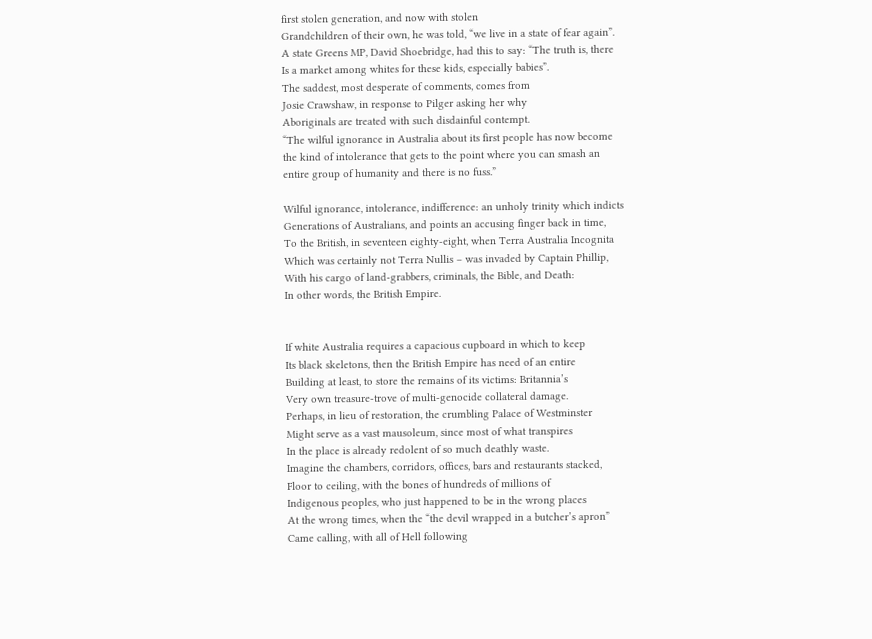first stolen generation, and now with stolen
Grandchildren of their own, he was told, “we live in a state of fear again”.
A state Greens MP, David Shoebridge, had this to say: “The truth is, there
Is a market among whites for these kids, especially babies”.
The saddest, most desperate of comments, comes from
Josie Crawshaw, in response to Pilger asking her why
Aboriginals are treated with such disdainful contempt.
“The wilful ignorance in Australia about its first people has now become
the kind of intolerance that gets to the point where you can smash an
entire group of humanity and there is no fuss.”

Wilful ignorance, intolerance, indifference: an unholy trinity which indicts
Generations of Australians, and points an accusing finger back in time,
To the British, in seventeen eighty-eight, when Terra Australia Incognita
Which was certainly not Terra Nullis – was invaded by Captain Phillip,
With his cargo of land-grabbers, criminals, the Bible, and Death:
In other words, the British Empire.


If white Australia requires a capacious cupboard in which to keep
Its black skeletons, then the British Empire has need of an entire
Building at least, to store the remains of its victims: Britannia’s
Very own treasure-trove of multi-genocide collateral damage.
Perhaps, in lieu of restoration, the crumbling Palace of Westminster
Might serve as a vast mausoleum, since most of what transpires
In the place is already redolent of so much deathly waste.
Imagine the chambers, corridors, offices, bars and restaurants stacked,
Floor to ceiling, with the bones of hundreds of millions of
Indigenous peoples, who just happened to be in the wrong places
At the wrong times, when the “the devil wrapped in a butcher’s apron”
Came calling, with all of Hell following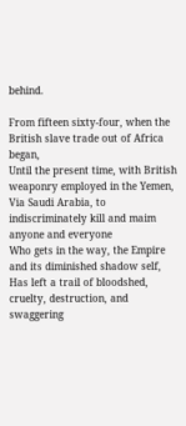behind.

From fifteen sixty-four, when the British slave trade out of Africa began,
Until the present time, with British weaponry employed in the Yemen,
Via Saudi Arabia, to indiscriminately kill and maim anyone and everyone
Who gets in the way, the Empire and its diminished shadow self,
Has left a trail of bloodshed, cruelty, destruction, and swaggering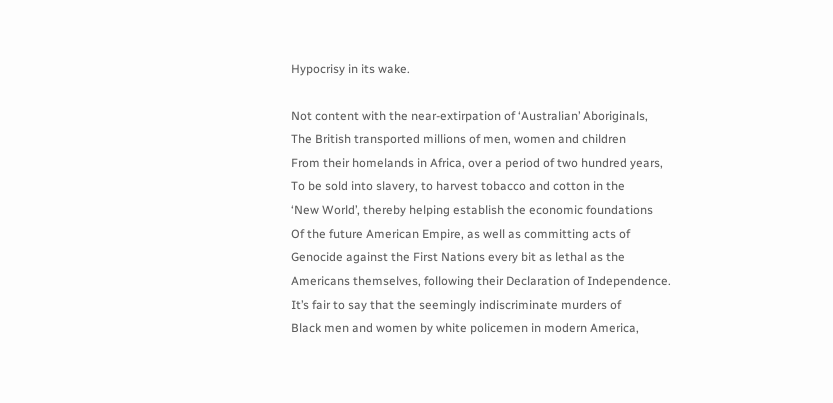Hypocrisy in its wake.

Not content with the near-extirpation of ‘Australian’ Aboriginals,
The British transported millions of men, women and children
From their homelands in Africa, over a period of two hundred years,
To be sold into slavery, to harvest tobacco and cotton in the
‘New World’, thereby helping establish the economic foundations
Of the future American Empire, as well as committing acts of
Genocide against the First Nations every bit as lethal as the
Americans themselves, following their Declaration of Independence.
It’s fair to say that the seemingly indiscriminate murders of
Black men and women by white policemen in modern America,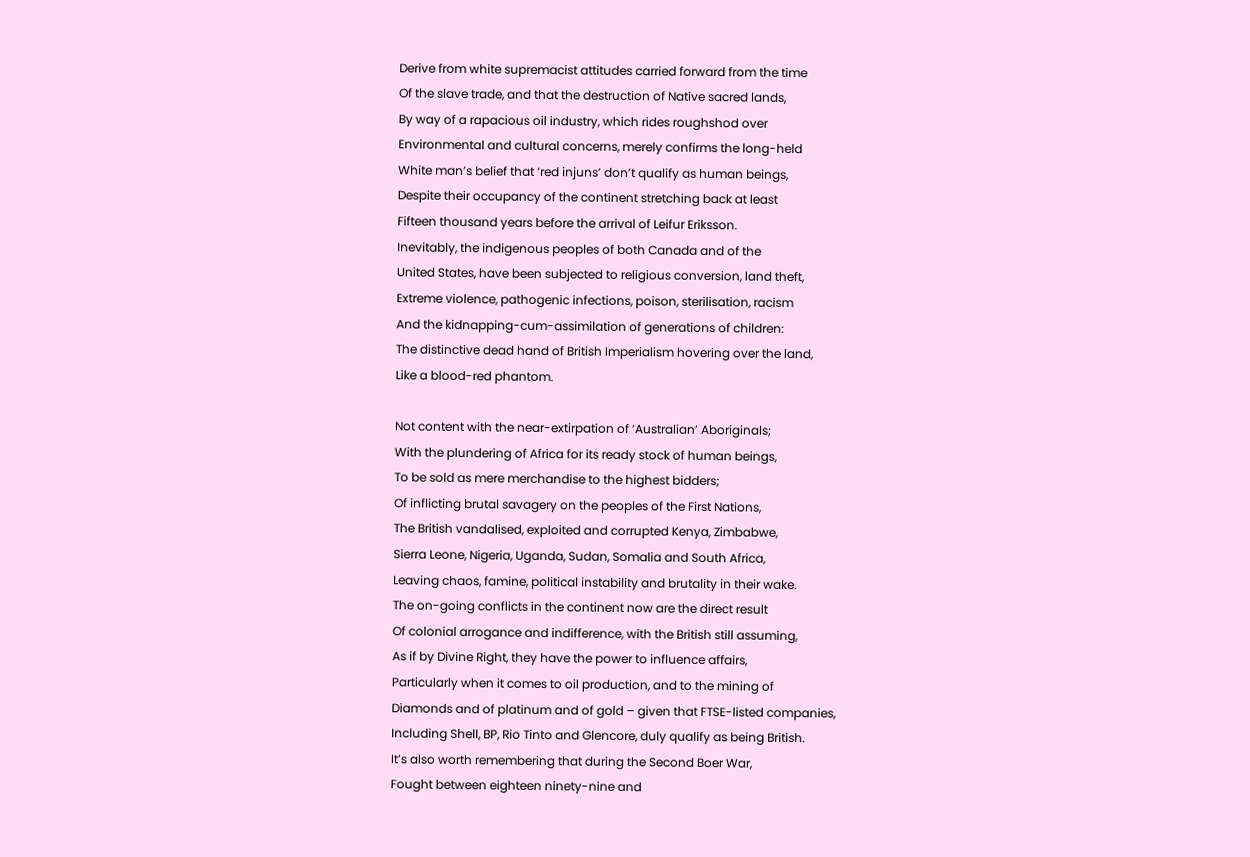Derive from white supremacist attitudes carried forward from the time
Of the slave trade, and that the destruction of Native sacred lands,
By way of a rapacious oil industry, which rides roughshod over
Environmental and cultural concerns, merely confirms the long-held
White man’s belief that ‘red injuns’ don’t qualify as human beings,
Despite their occupancy of the continent stretching back at least
Fifteen thousand years before the arrival of Leifur Eriksson.
Inevitably, the indigenous peoples of both Canada and of the
United States, have been subjected to religious conversion, land theft,
Extreme violence, pathogenic infections, poison, sterilisation, racism
And the kidnapping-cum-assimilation of generations of children:
The distinctive dead hand of British Imperialism hovering over the land,
Like a blood-red phantom.

Not content with the near-extirpation of ‘Australian’ Aboriginals;
With the plundering of Africa for its ready stock of human beings,
To be sold as mere merchandise to the highest bidders;
Of inflicting brutal savagery on the peoples of the First Nations,
The British vandalised, exploited and corrupted Kenya, Zimbabwe,
Sierra Leone, Nigeria, Uganda, Sudan, Somalia and South Africa,
Leaving chaos, famine, political instability and brutality in their wake.
The on-going conflicts in the continent now are the direct result
Of colonial arrogance and indifference, with the British still assuming,
As if by Divine Right, they have the power to influence affairs,
Particularly when it comes to oil production, and to the mining of
Diamonds and of platinum and of gold – given that FTSE-listed companies,
Including Shell, BP, Rio Tinto and Glencore, duly qualify as being British.
It’s also worth remembering that during the Second Boer War,
Fought between eighteen ninety-nine and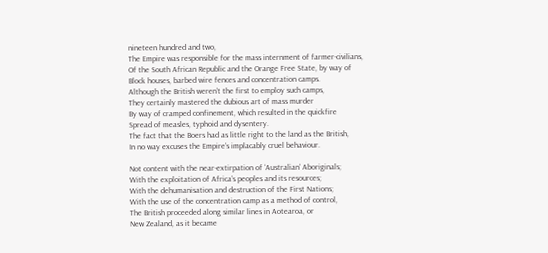nineteen hundred and two,
The Empire was responsible for the mass internment of farmer-civilians,
Of the South African Republic and the Orange Free State, by way of
Block houses, barbed wire fences and concentration camps.
Although the British weren’t the first to employ such camps,
They certainly mastered the dubious art of mass murder
By way of cramped confinement, which resulted in the quickfire
Spread of measles, typhoid and dysentery.
The fact that the Boers had as little right to the land as the British,
In no way excuses the Empire’s implacably cruel behaviour.

Not content with the near-extirpation of ‘Australian’ Aboriginals;
With the exploitation of Africa’s peoples and its resources;
With the dehumanisation and destruction of the First Nations;
With the use of the concentration camp as a method of control,
The British proceeded along similar lines in Aotearoa, or
New Zealand, as it became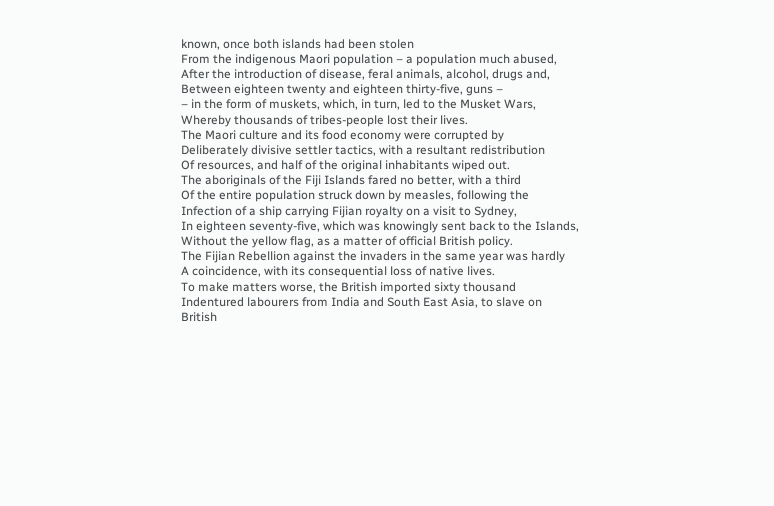known, once both islands had been stolen
From the indigenous Maori population – a population much abused,
After the introduction of disease, feral animals, alcohol, drugs and,
Between eighteen twenty and eighteen thirty-five, guns –
– in the form of muskets, which, in turn, led to the Musket Wars,
Whereby thousands of tribes-people lost their lives.
The Maori culture and its food economy were corrupted by
Deliberately divisive settler tactics, with a resultant redistribution
Of resources, and half of the original inhabitants wiped out.
The aboriginals of the Fiji Islands fared no better, with a third
Of the entire population struck down by measles, following the
Infection of a ship carrying Fijian royalty on a visit to Sydney,
In eighteen seventy-five, which was knowingly sent back to the Islands,
Without the yellow flag, as a matter of official British policy.
The Fijian Rebellion against the invaders in the same year was hardly
A coincidence, with its consequential loss of native lives.
To make matters worse, the British imported sixty thousand
Indentured labourers from India and South East Asia, to slave on
British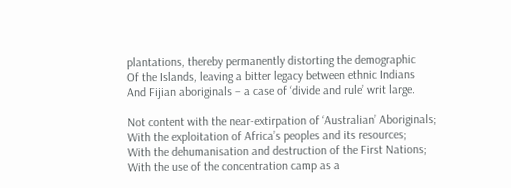plantations, thereby permanently distorting the demographic
Of the Islands, leaving a bitter legacy between ethnic Indians
And Fijian aboriginals – a case of ‘divide and rule’ writ large.

Not content with the near-extirpation of ‘Australian’ Aboriginals;
With the exploitation of Africa’s peoples and its resources;
With the dehumanisation and destruction of the First Nations;
With the use of the concentration camp as a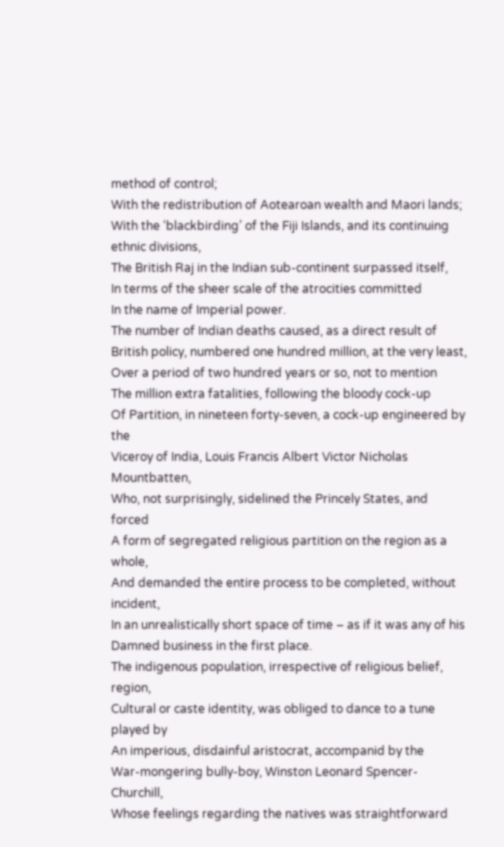method of control;
With the redistribution of Aotearoan wealth and Maori lands;
With the ‘blackbirding’ of the Fiji Islands, and its continuing ethnic divisions,
The British Raj in the Indian sub-continent surpassed itself,
In terms of the sheer scale of the atrocities committed
In the name of Imperial power.
The number of Indian deaths caused, as a direct result of
British policy, numbered one hundred million, at the very least,
Over a period of two hundred years or so, not to mention
The million extra fatalities, following the bloody cock-up
Of Partition, in nineteen forty-seven, a cock-up engineered by the
Viceroy of India, Louis Francis Albert Victor Nicholas Mountbatten,
Who, not surprisingly, sidelined the Princely States, and forced
A form of segregated religious partition on the region as a whole,
And demanded the entire process to be completed, without incident,
In an unrealistically short space of time – as if it was any of his
Damned business in the first place.
The indigenous population, irrespective of religious belief, region,
Cultural or caste identity, was obliged to dance to a tune played by
An imperious, disdainful aristocrat, accompanid by the
War-mongering bully-boy, Winston Leonard Spencer-Churchill,
Whose feelings regarding the natives was straightforward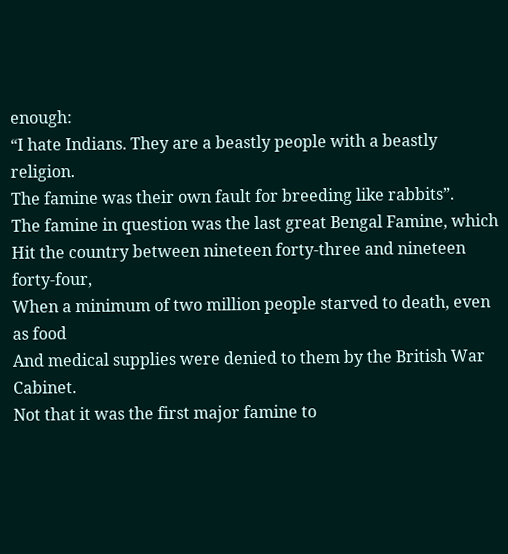enough:
“I hate Indians. They are a beastly people with a beastly religion.
The famine was their own fault for breeding like rabbits”.
The famine in question was the last great Bengal Famine, which
Hit the country between nineteen forty-three and nineteen forty-four,
When a minimum of two million people starved to death, even as food
And medical supplies were denied to them by the British War Cabinet.
Not that it was the first major famine to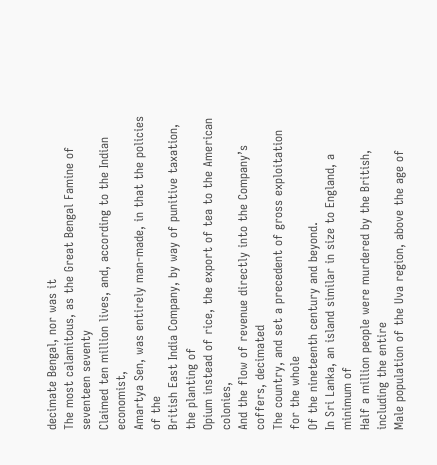decimate Bengal, nor was it
The most calamitous, as the Great Bengal Famine of seventeen seventy
Claimed ten million lives, and, according to the Indian economist,
Amartya Sen, was entirely man-made, in that the policies of the
British East India Company, by way of punitive taxation, the planting of
Opium instead of rice, the export of tea to the American colonies,
And the flow of revenue directly into the Company’s coffers, decimated
The country, and set a precedent of gross exploitation for the whole
Of the nineteenth century and beyond.
In Sri Lanka, an island similar in size to England, a minimum of
Half a million people were murdered by the British, including the entire
Male population of the Uva region, above the age of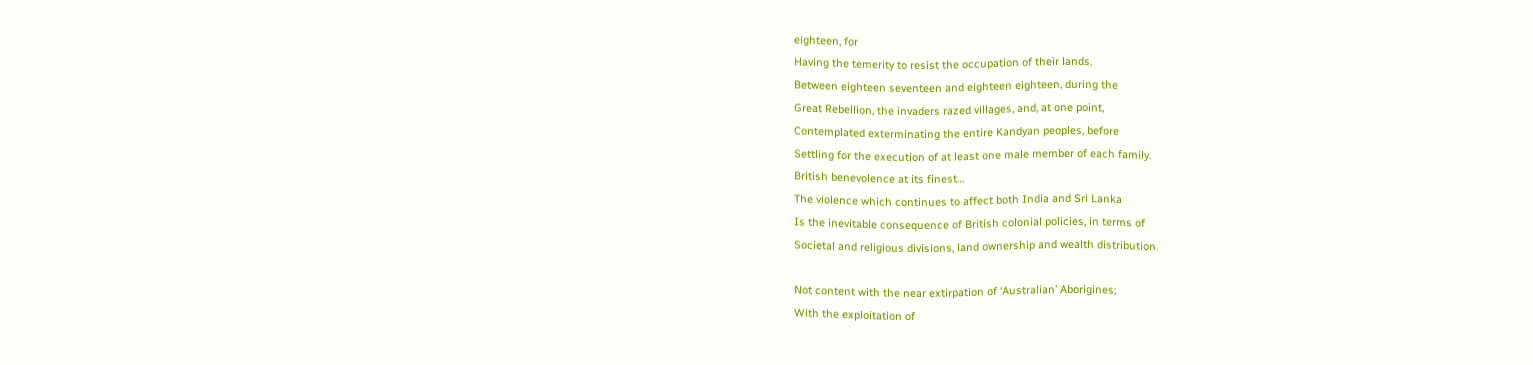eighteen, for
Having the temerity to resist the occupation of their lands.
Between eighteen seventeen and eighteen eighteen, during the
Great Rebellion, the invaders razed villages, and, at one point,
Contemplated exterminating the entire Kandyan peoples, before
Settling for the execution of at least one male member of each family.
British benevolence at its finest…
The violence which continues to affect both India and Sri Lanka
Is the inevitable consequence of British colonial policies, in terms of
Societal and religious divisions, land ownership and wealth distribution.

Not content with the near extirpation of ‘Australian’ Aborigines;
With the exploitation of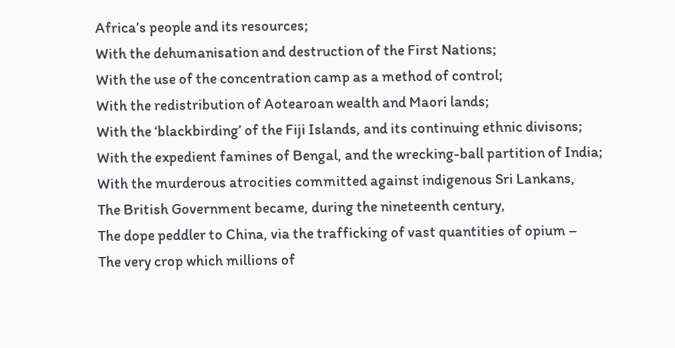Africa’s people and its resources;
With the dehumanisation and destruction of the First Nations;
With the use of the concentration camp as a method of control;
With the redistribution of Aotearoan wealth and Maori lands;
With the ‘blackbirding’ of the Fiji Islands, and its continuing ethnic divisons;
With the expedient famines of Bengal, and the wrecking-ball partition of India;
With the murderous atrocities committed against indigenous Sri Lankans,
The British Government became, during the nineteenth century,
The dope peddler to China, via the trafficking of vast quantities of opium –
The very crop which millions of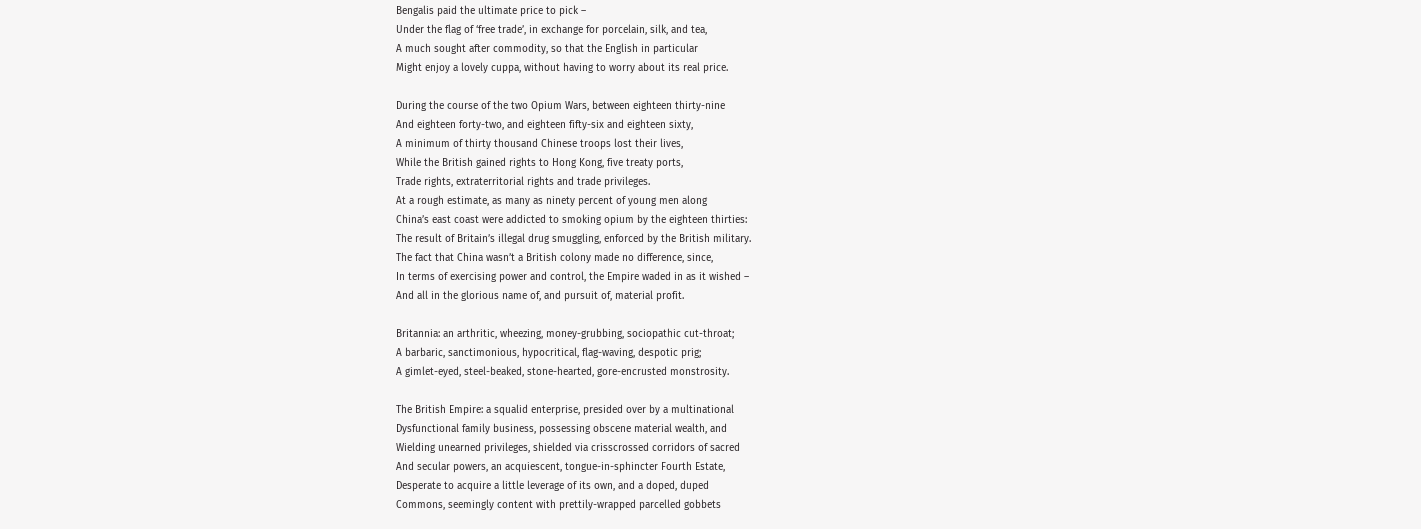Bengalis paid the ultimate price to pick –
Under the flag of ‘free trade’, in exchange for porcelain, silk, and tea,
A much sought after commodity, so that the English in particular
Might enjoy a lovely cuppa, without having to worry about its real price.

During the course of the two Opium Wars, between eighteen thirty-nine
And eighteen forty-two, and eighteen fifty-six and eighteen sixty,
A minimum of thirty thousand Chinese troops lost their lives,
While the British gained rights to Hong Kong, five treaty ports,
Trade rights, extraterritorial rights and trade privileges.
At a rough estimate, as many as ninety percent of young men along
China’s east coast were addicted to smoking opium by the eighteen thirties:
The result of Britain’s illegal drug smuggling, enforced by the British military.
The fact that China wasn’t a British colony made no difference, since,
In terms of exercising power and control, the Empire waded in as it wished –
And all in the glorious name of, and pursuit of, material profit.

Britannia: an arthritic, wheezing, money-grubbing, sociopathic cut-throat;
A barbaric, sanctimonious, hypocritical, flag-waving, despotic prig;
A gimlet-eyed, steel-beaked, stone-hearted, gore-encrusted monstrosity.

The British Empire: a squalid enterprise, presided over by a multinational
Dysfunctional family business, possessing obscene material wealth, and
Wielding unearned privileges, shielded via crisscrossed corridors of sacred
And secular powers, an acquiescent, tongue-in-sphincter Fourth Estate,
Desperate to acquire a little leverage of its own, and a doped, duped
Commons, seemingly content with prettily-wrapped parcelled gobbets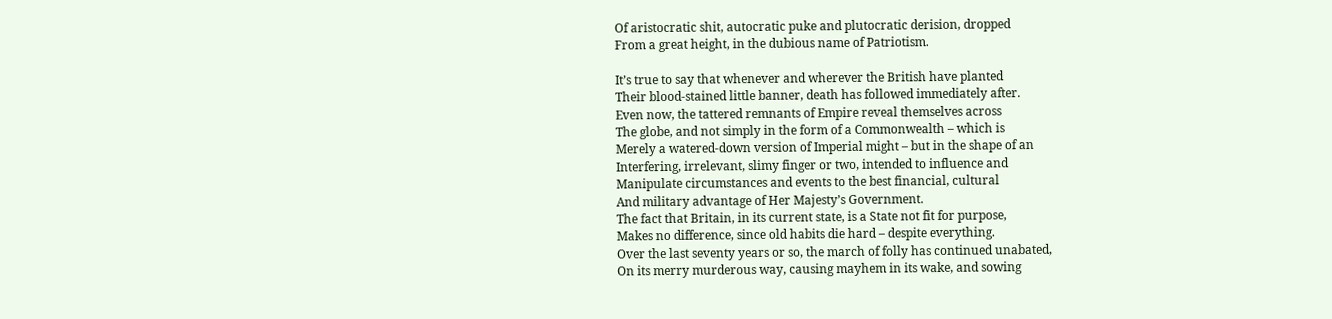Of aristocratic shit, autocratic puke and plutocratic derision, dropped
From a great height, in the dubious name of Patriotism.

It’s true to say that whenever and wherever the British have planted
Their blood-stained little banner, death has followed immediately after.
Even now, the tattered remnants of Empire reveal themselves across
The globe, and not simply in the form of a Commonwealth – which is
Merely a watered-down version of Imperial might – but in the shape of an
Interfering, irrelevant, slimy finger or two, intended to influence and
Manipulate circumstances and events to the best financial, cultural
And military advantage of Her Majesty’s Government.
The fact that Britain, in its current state, is a State not fit for purpose,
Makes no difference, since old habits die hard – despite everything.
Over the last seventy years or so, the march of folly has continued unabated,
On its merry murderous way, causing mayhem in its wake, and sowing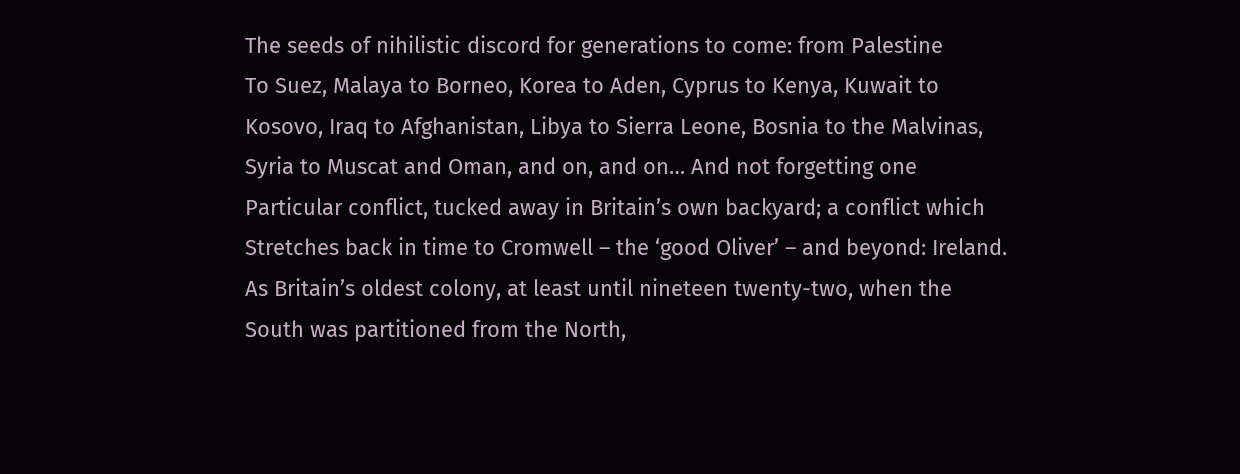The seeds of nihilistic discord for generations to come: from Palestine
To Suez, Malaya to Borneo, Korea to Aden, Cyprus to Kenya, Kuwait to
Kosovo, Iraq to Afghanistan, Libya to Sierra Leone, Bosnia to the Malvinas,
Syria to Muscat and Oman, and on, and on… And not forgetting one
Particular conflict, tucked away in Britain’s own backyard; a conflict which
Stretches back in time to Cromwell – the ‘good Oliver’ – and beyond: Ireland.
As Britain’s oldest colony, at least until nineteen twenty-two, when the
South was partitioned from the North,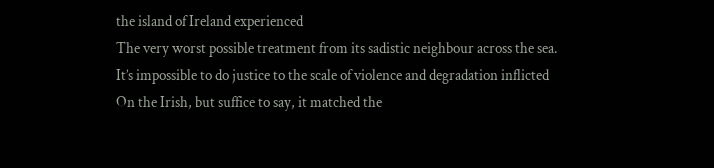the island of Ireland experienced
The very worst possible treatment from its sadistic neighbour across the sea.
It’s impossible to do justice to the scale of violence and degradation inflicted
On the Irish, but suffice to say, it matched the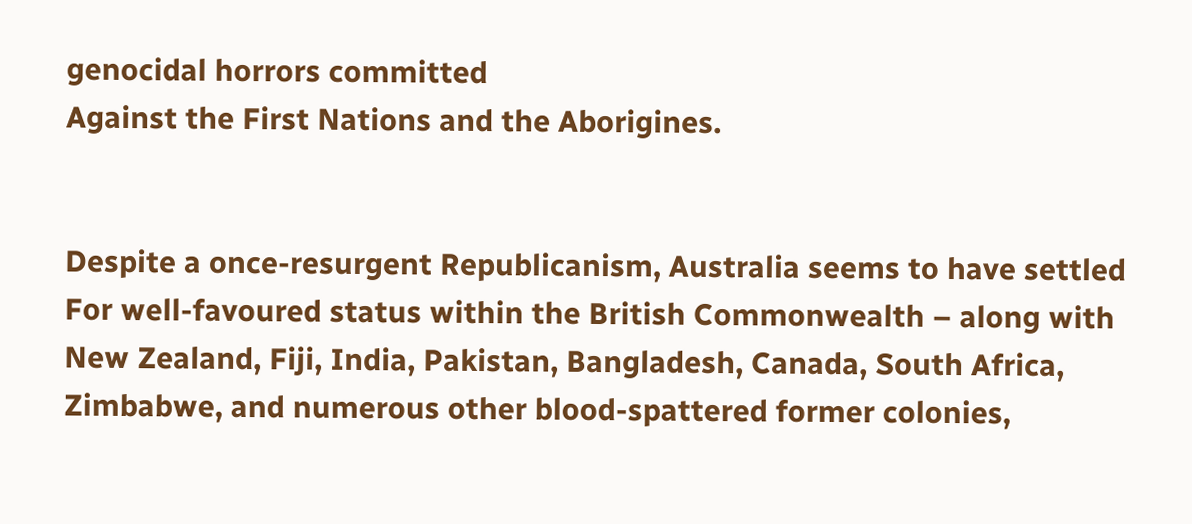genocidal horrors committed
Against the First Nations and the Aborigines.


Despite a once-resurgent Republicanism, Australia seems to have settled
For well-favoured status within the British Commonwealth – along with
New Zealand, Fiji, India, Pakistan, Bangladesh, Canada, South Africa,
Zimbabwe, and numerous other blood-spattered former colonies,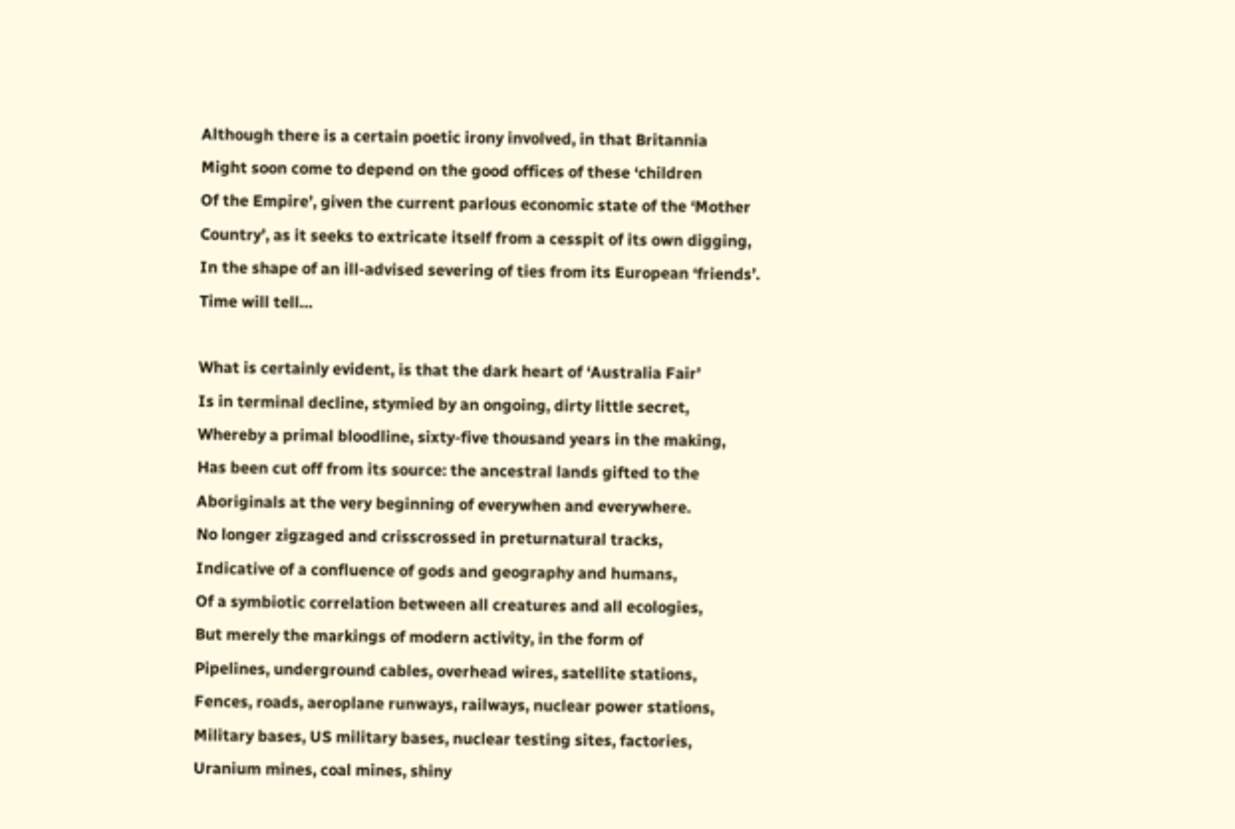Although there is a certain poetic irony involved, in that Britannia
Might soon come to depend on the good offices of these ‘children
Of the Empire’, given the current parlous economic state of the ‘Mother
Country’, as it seeks to extricate itself from a cesspit of its own digging,
In the shape of an ill-advised severing of ties from its European ‘friends’.
Time will tell…

What is certainly evident, is that the dark heart of ‘Australia Fair’
Is in terminal decline, stymied by an ongoing, dirty little secret,
Whereby a primal bloodline, sixty-five thousand years in the making,
Has been cut off from its source: the ancestral lands gifted to the
Aboriginals at the very beginning of everywhen and everywhere.
No longer zigzaged and crisscrossed in preturnatural tracks,
Indicative of a confluence of gods and geography and humans,
Of a symbiotic correlation between all creatures and all ecologies,
But merely the markings of modern activity, in the form of
Pipelines, underground cables, overhead wires, satellite stations,
Fences, roads, aeroplane runways, railways, nuclear power stations,
Military bases, US military bases, nuclear testing sites, factories,
Uranium mines, coal mines, shiny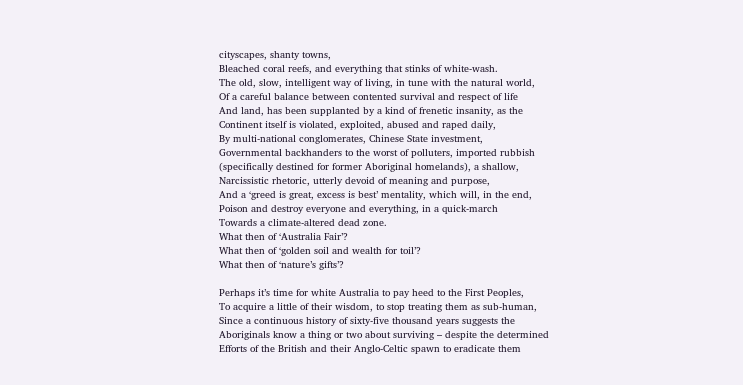cityscapes, shanty towns,
Bleached coral reefs, and everything that stinks of white-wash.
The old, slow, intelligent way of living, in tune with the natural world,
Of a careful balance between contented survival and respect of life
And land, has been supplanted by a kind of frenetic insanity, as the
Continent itself is violated, exploited, abused and raped daily,
By multi-national conglomerates, Chinese State investment,
Governmental backhanders to the worst of polluters, imported rubbish
(specifically destined for former Aboriginal homelands), a shallow,
Narcissistic rhetoric, utterly devoid of meaning and purpose,
And a ‘greed is great, excess is best’ mentality, which will, in the end,
Poison and destroy everyone and everything, in a quick-march
Towards a climate-altered dead zone.
What then of ‘Australia Fair’?
What then of ‘golden soil and wealth for toil’?
What then of ‘nature’s gifts’?

Perhaps it’s time for white Australia to pay heed to the First Peoples,
To acquire a little of their wisdom, to stop treating them as sub-human,
Since a continuous history of sixty-five thousand years suggests the
Aboriginals know a thing or two about surviving – despite the determined
Efforts of the British and their Anglo-Celtic spawn to eradicate them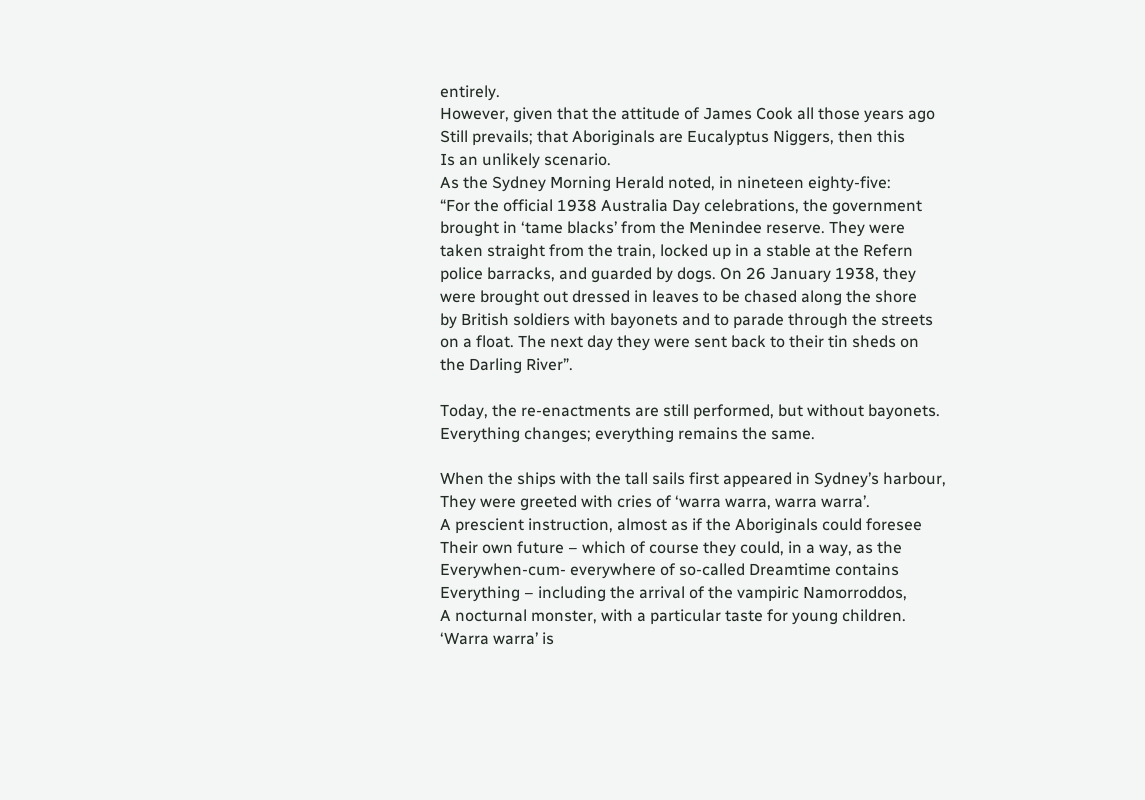entirely.
However, given that the attitude of James Cook all those years ago
Still prevails; that Aboriginals are Eucalyptus Niggers, then this
Is an unlikely scenario.
As the Sydney Morning Herald noted, in nineteen eighty-five:
“For the official 1938 Australia Day celebrations, the government
brought in ‘tame blacks’ from the Menindee reserve. They were
taken straight from the train, locked up in a stable at the Refern
police barracks, and guarded by dogs. On 26 January 1938, they
were brought out dressed in leaves to be chased along the shore
by British soldiers with bayonets and to parade through the streets
on a float. The next day they were sent back to their tin sheds on
the Darling River”.

Today, the re-enactments are still performed, but without bayonets.
Everything changes; everything remains the same.

When the ships with the tall sails first appeared in Sydney’s harbour,
They were greeted with cries of ‘warra warra, warra warra’.
A prescient instruction, almost as if the Aboriginals could foresee
Their own future – which of course they could, in a way, as the
Everywhen-cum- everywhere of so-called Dreamtime contains
Everything – including the arrival of the vampiric Namorroddos,
A nocturnal monster, with a particular taste for young children.
‘Warra warra’ is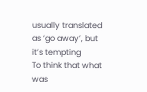usually translated as ‘go away’, but it’s tempting
To think that what was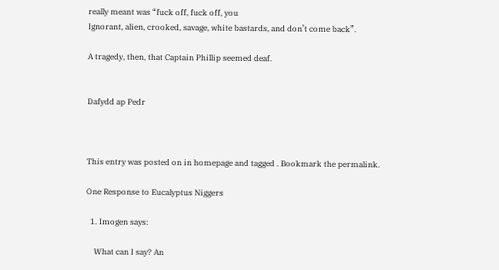really meant was “fuck off, fuck off, you
Ignorant, alien, crooked, savage, white bastards, and don’t come back”.

A tragedy, then, that Captain Phillip seemed deaf.


Dafydd ap Pedr



This entry was posted on in homepage and tagged . Bookmark the permalink.

One Response to Eucalyptus Niggers

  1. Imogen says:

    What can I say? An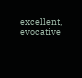excellent, evocative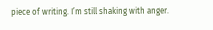piece of writing. I’m still shaking with anger.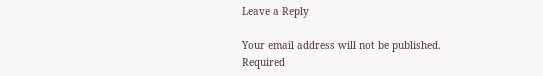Leave a Reply

Your email address will not be published. Required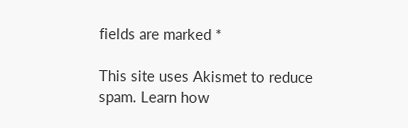fields are marked *

This site uses Akismet to reduce spam. Learn how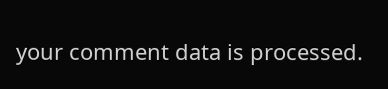your comment data is processed.